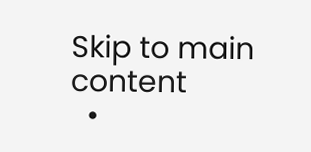Skip to main content
  •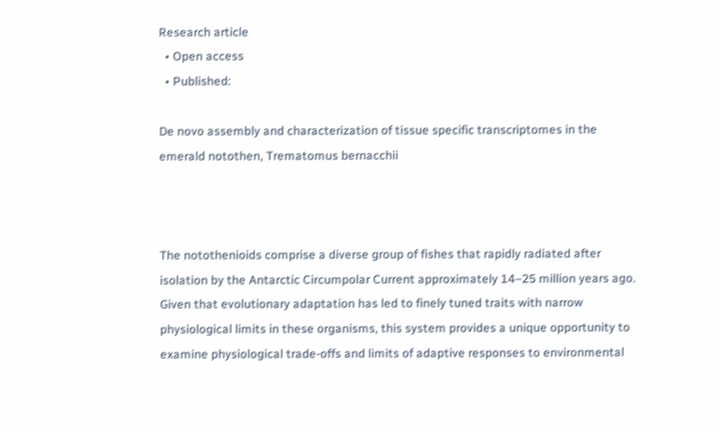Research article
  • Open access
  • Published:

De novo assembly and characterization of tissue specific transcriptomes in the emerald notothen, Trematomus bernacchii



The notothenioids comprise a diverse group of fishes that rapidly radiated after isolation by the Antarctic Circumpolar Current approximately 14–25 million years ago. Given that evolutionary adaptation has led to finely tuned traits with narrow physiological limits in these organisms, this system provides a unique opportunity to examine physiological trade-offs and limits of adaptive responses to environmental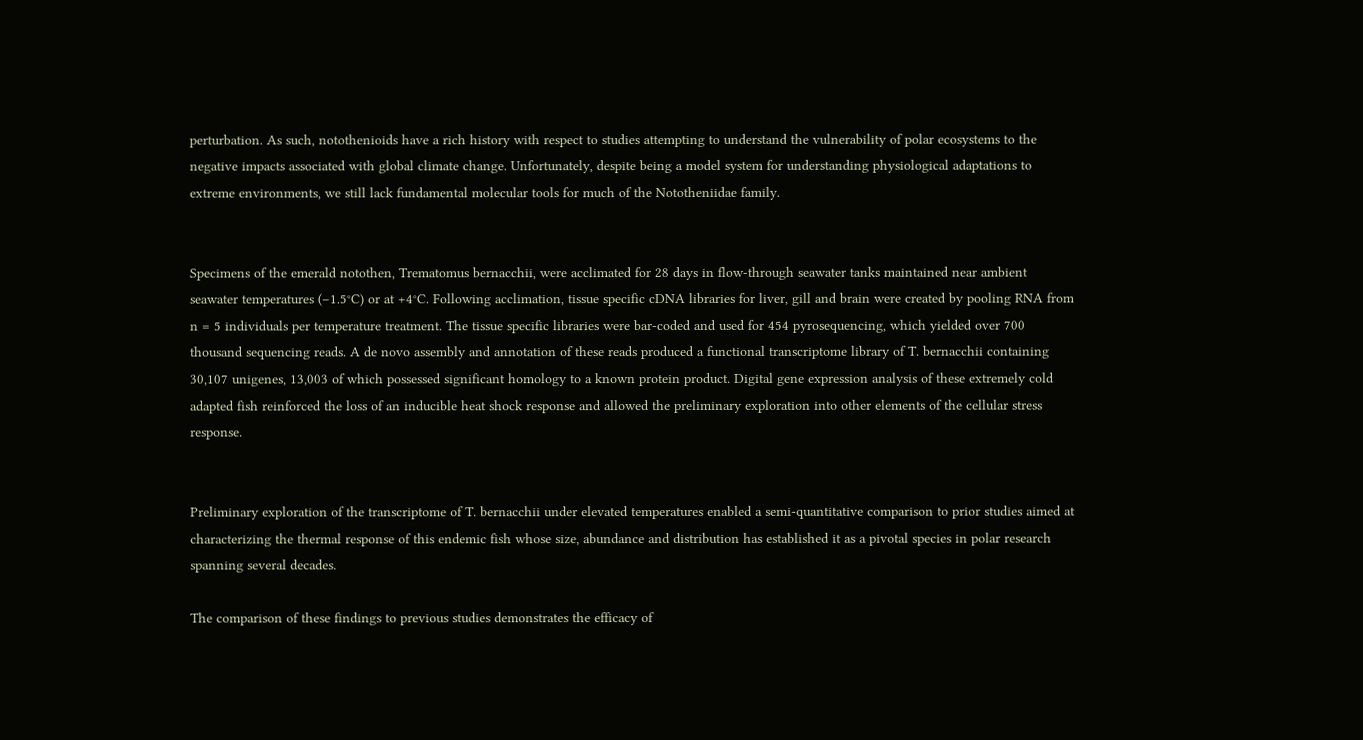perturbation. As such, notothenioids have a rich history with respect to studies attempting to understand the vulnerability of polar ecosystems to the negative impacts associated with global climate change. Unfortunately, despite being a model system for understanding physiological adaptations to extreme environments, we still lack fundamental molecular tools for much of the Nototheniidae family.


Specimens of the emerald notothen, Trematomus bernacchii, were acclimated for 28 days in flow-through seawater tanks maintained near ambient seawater temperatures (−1.5°C) or at +4°C. Following acclimation, tissue specific cDNA libraries for liver, gill and brain were created by pooling RNA from n = 5 individuals per temperature treatment. The tissue specific libraries were bar-coded and used for 454 pyrosequencing, which yielded over 700 thousand sequencing reads. A de novo assembly and annotation of these reads produced a functional transcriptome library of T. bernacchii containing 30,107 unigenes, 13,003 of which possessed significant homology to a known protein product. Digital gene expression analysis of these extremely cold adapted fish reinforced the loss of an inducible heat shock response and allowed the preliminary exploration into other elements of the cellular stress response.


Preliminary exploration of the transcriptome of T. bernacchii under elevated temperatures enabled a semi-quantitative comparison to prior studies aimed at characterizing the thermal response of this endemic fish whose size, abundance and distribution has established it as a pivotal species in polar research spanning several decades.

The comparison of these findings to previous studies demonstrates the efficacy of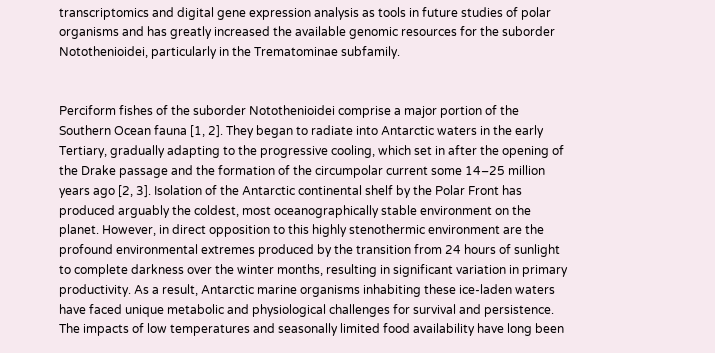transcriptomics and digital gene expression analysis as tools in future studies of polar organisms and has greatly increased the available genomic resources for the suborder Notothenioidei, particularly in the Trematominae subfamily.


Perciform fishes of the suborder Notothenioidei comprise a major portion of the Southern Ocean fauna [1, 2]. They began to radiate into Antarctic waters in the early Tertiary, gradually adapting to the progressive cooling, which set in after the opening of the Drake passage and the formation of the circumpolar current some 14–25 million years ago [2, 3]. Isolation of the Antarctic continental shelf by the Polar Front has produced arguably the coldest, most oceanographically stable environment on the planet. However, in direct opposition to this highly stenothermic environment are the profound environmental extremes produced by the transition from 24 hours of sunlight to complete darkness over the winter months, resulting in significant variation in primary productivity. As a result, Antarctic marine organisms inhabiting these ice-laden waters have faced unique metabolic and physiological challenges for survival and persistence. The impacts of low temperatures and seasonally limited food availability have long been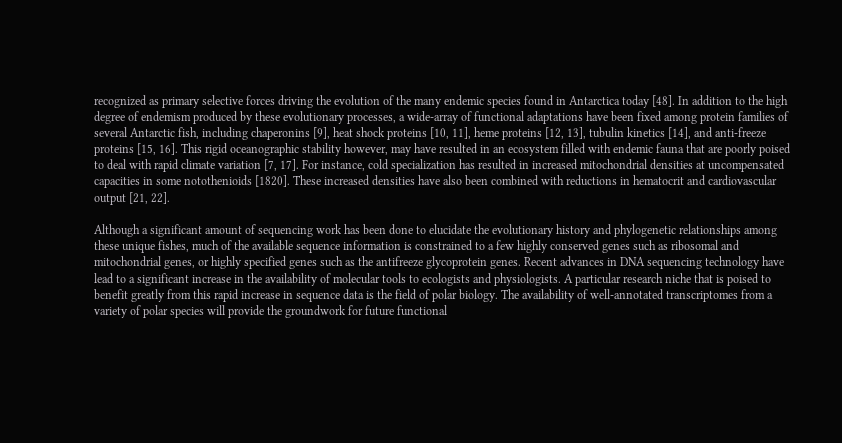recognized as primary selective forces driving the evolution of the many endemic species found in Antarctica today [48]. In addition to the high degree of endemism produced by these evolutionary processes, a wide-array of functional adaptations have been fixed among protein families of several Antarctic fish, including chaperonins [9], heat shock proteins [10, 11], heme proteins [12, 13], tubulin kinetics [14], and anti-freeze proteins [15, 16]. This rigid oceanographic stability however, may have resulted in an ecosystem filled with endemic fauna that are poorly poised to deal with rapid climate variation [7, 17]. For instance, cold specialization has resulted in increased mitochondrial densities at uncompensated capacities in some notothenioids [1820]. These increased densities have also been combined with reductions in hematocrit and cardiovascular output [21, 22].

Although a significant amount of sequencing work has been done to elucidate the evolutionary history and phylogenetic relationships among these unique fishes, much of the available sequence information is constrained to a few highly conserved genes such as ribosomal and mitochondrial genes, or highly specified genes such as the antifreeze glycoprotein genes. Recent advances in DNA sequencing technology have lead to a significant increase in the availability of molecular tools to ecologists and physiologists. A particular research niche that is poised to benefit greatly from this rapid increase in sequence data is the field of polar biology. The availability of well-annotated transcriptomes from a variety of polar species will provide the groundwork for future functional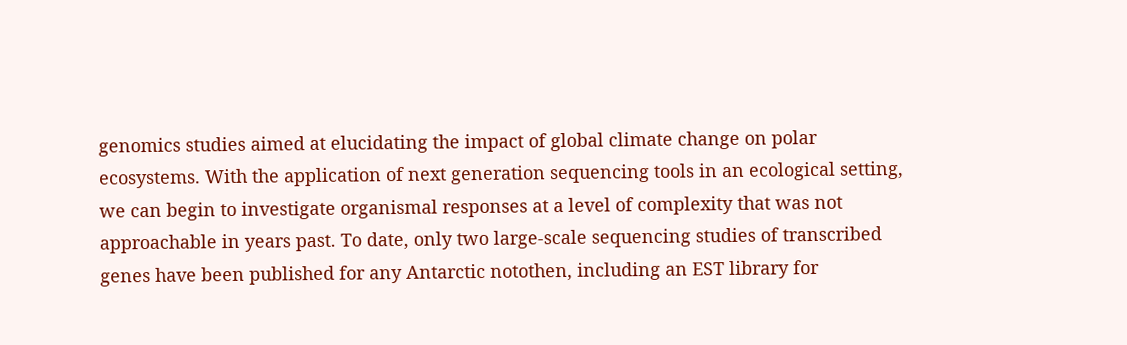genomics studies aimed at elucidating the impact of global climate change on polar ecosystems. With the application of next generation sequencing tools in an ecological setting, we can begin to investigate organismal responses at a level of complexity that was not approachable in years past. To date, only two large-scale sequencing studies of transcribed genes have been published for any Antarctic notothen, including an EST library for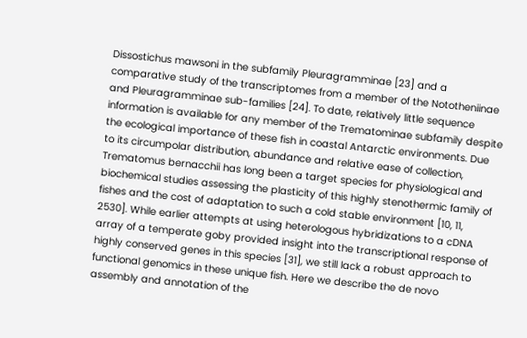Dissostichus mawsoni in the subfamily Pleuragramminae [23] and a comparative study of the transcriptomes from a member of the Nototheniinae and Pleuragramminae sub-families [24]. To date, relatively little sequence information is available for any member of the Trematominae subfamily despite the ecological importance of these fish in coastal Antarctic environments. Due to its circumpolar distribution, abundance and relative ease of collection, Trematomus bernacchii has long been a target species for physiological and biochemical studies assessing the plasticity of this highly stenothermic family of fishes and the cost of adaptation to such a cold stable environment [10, 11, 2530]. While earlier attempts at using heterologous hybridizations to a cDNA array of a temperate goby provided insight into the transcriptional response of highly conserved genes in this species [31], we still lack a robust approach to functional genomics in these unique fish. Here we describe the de novo assembly and annotation of the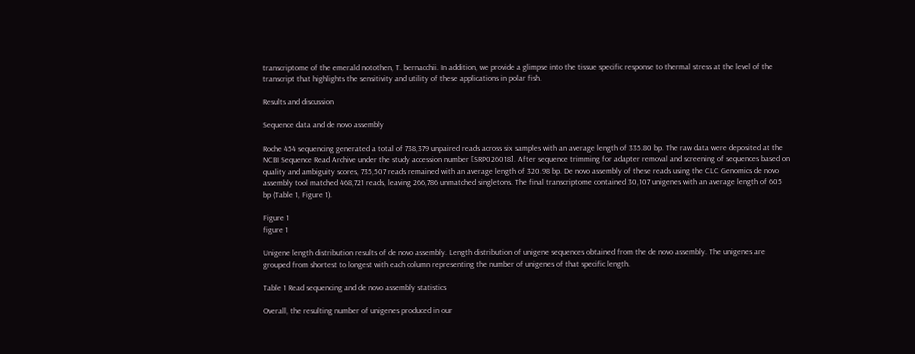transcriptome of the emerald notothen, T. bernacchii. In addition, we provide a glimpse into the tissue specific response to thermal stress at the level of the transcript that highlights the sensitivity and utility of these applications in polar fish.

Results and discussion

Sequence data and de novo assembly

Roche 454 sequencing generated a total of 738,379 unpaired reads across six samples with an average length of 335.80 bp. The raw data were deposited at the NCBI Sequence Read Archive under the study accession number [SRP026018]. After sequence trimming for adapter removal and screening of sequences based on quality and ambiguity scores, 735,507 reads remained with an average length of 320.98 bp. De novo assembly of these reads using the CLC Genomics de novo assembly tool matched 468,721 reads, leaving 266,786 unmatched singletons. The final transcriptome contained 30,107 unigenes with an average length of 605 bp (Table 1, Figure 1).

Figure 1
figure 1

Unigene length distribution results of de novo assembly. Length distribution of unigene sequences obtained from the de novo assembly. The unigenes are grouped from shortest to longest with each column representing the number of unigenes of that specific length.

Table 1 Read sequencing and de novo assembly statistics

Overall, the resulting number of unigenes produced in our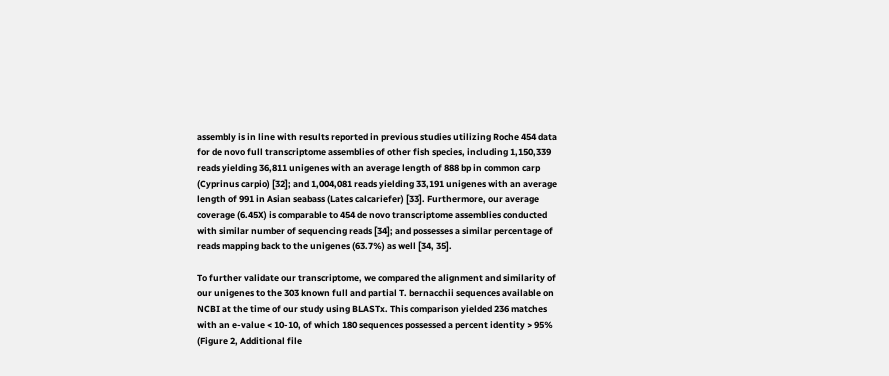assembly is in line with results reported in previous studies utilizing Roche 454 data for de novo full transcriptome assemblies of other fish species, including 1,150,339 reads yielding 36,811 unigenes with an average length of 888 bp in common carp (Cyprinus carpio) [32]; and 1,004,081 reads yielding 33,191 unigenes with an average length of 991 in Asian seabass (Lates calcariefer) [33]. Furthermore, our average coverage (6.45X) is comparable to 454 de novo transcriptome assemblies conducted with similar number of sequencing reads [34]; and possesses a similar percentage of reads mapping back to the unigenes (63.7%) as well [34, 35].

To further validate our transcriptome, we compared the alignment and similarity of our unigenes to the 303 known full and partial T. bernacchii sequences available on NCBI at the time of our study using BLASTx. This comparison yielded 236 matches with an e-value < 10-10, of which 180 sequences possessed a percent identity > 95% (Figure 2, Additional file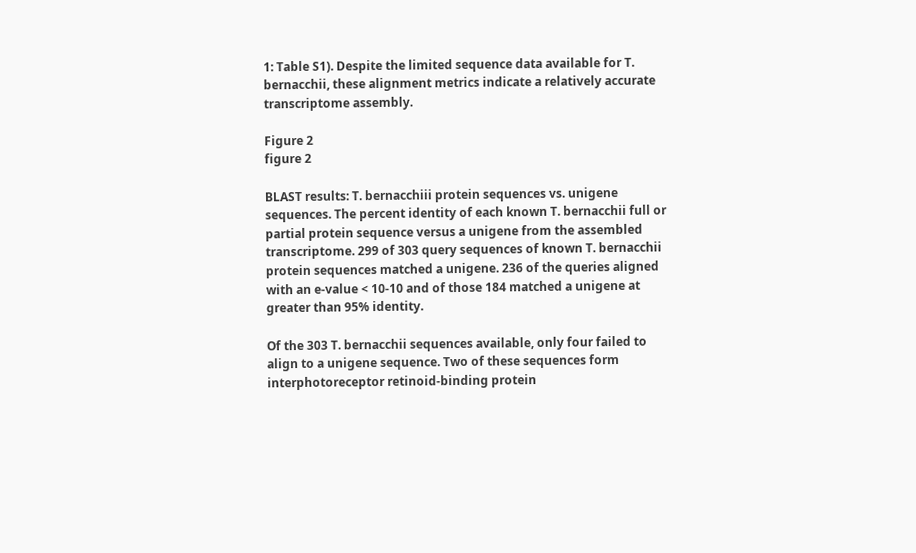1: Table S1). Despite the limited sequence data available for T. bernacchii, these alignment metrics indicate a relatively accurate transcriptome assembly.

Figure 2
figure 2

BLAST results: T. bernacchiii protein sequences vs. unigene sequences. The percent identity of each known T. bernacchii full or partial protein sequence versus a unigene from the assembled transcriptome. 299 of 303 query sequences of known T. bernacchii protein sequences matched a unigene. 236 of the queries aligned with an e-value < 10-10 and of those 184 matched a unigene at greater than 95% identity.

Of the 303 T. bernacchii sequences available, only four failed to align to a unigene sequence. Two of these sequences form interphotoreceptor retinoid-binding protein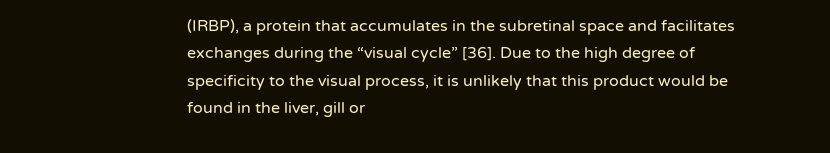(IRBP), a protein that accumulates in the subretinal space and facilitates exchanges during the “visual cycle” [36]. Due to the high degree of specificity to the visual process, it is unlikely that this product would be found in the liver, gill or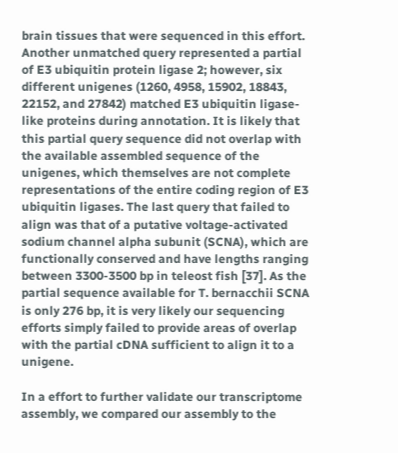brain tissues that were sequenced in this effort. Another unmatched query represented a partial of E3 ubiquitin protein ligase 2; however, six different unigenes (1260, 4958, 15902, 18843, 22152, and 27842) matched E3 ubiquitin ligase-like proteins during annotation. It is likely that this partial query sequence did not overlap with the available assembled sequence of the unigenes, which themselves are not complete representations of the entire coding region of E3 ubiquitin ligases. The last query that failed to align was that of a putative voltage-activated sodium channel alpha subunit (SCNA), which are functionally conserved and have lengths ranging between 3300-3500 bp in teleost fish [37]. As the partial sequence available for T. bernacchii SCNA is only 276 bp, it is very likely our sequencing efforts simply failed to provide areas of overlap with the partial cDNA sufficient to align it to a unigene.

In a effort to further validate our transcriptome assembly, we compared our assembly to the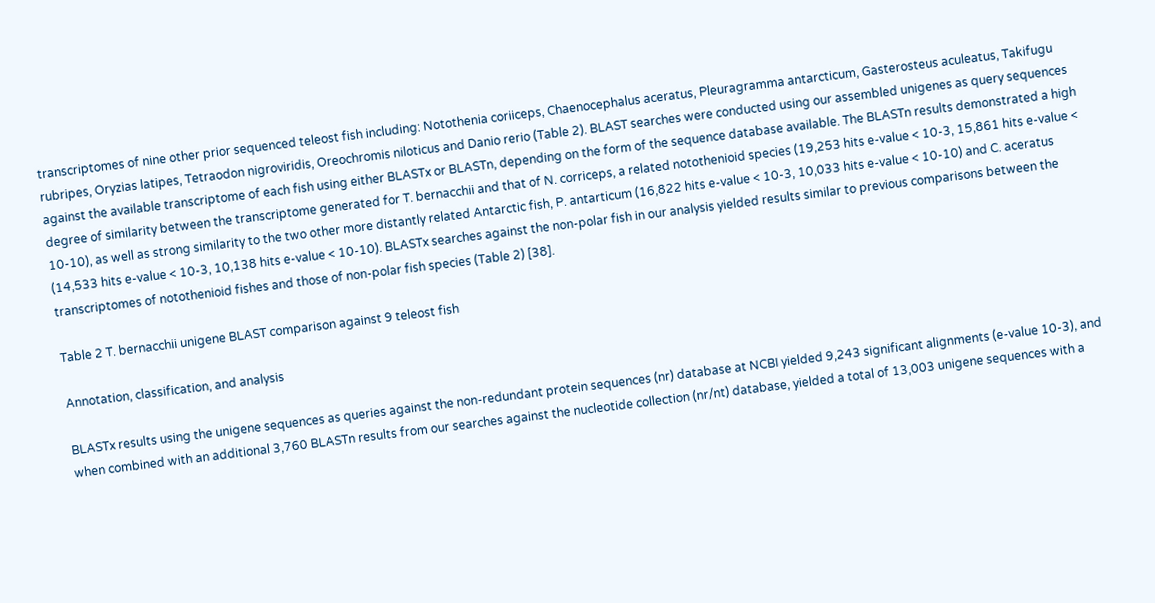transcriptomes of nine other prior sequenced teleost fish including: Notothenia coriiceps, Chaenocephalus aceratus, Pleuragramma antarcticum, Gasterosteus aculeatus, Takifugu rubripes, Oryzias latipes, Tetraodon nigroviridis, Oreochromis niloticus and Danio rerio (Table 2). BLAST searches were conducted using our assembled unigenes as query sequences against the available transcriptome of each fish using either BLASTx or BLASTn, depending on the form of the sequence database available. The BLASTn results demonstrated a high degree of similarity between the transcriptome generated for T. bernacchii and that of N. corriceps, a related notothenioid species (19,253 hits e-value < 10-3, 15,861 hits e-value < 10-10), as well as strong similarity to the two other more distantly related Antarctic fish, P. antarticum (16,822 hits e-value < 10-3, 10,033 hits e-value < 10-10) and C. aceratus (14,533 hits e-value < 10-3, 10,138 hits e-value < 10-10). BLASTx searches against the non-polar fish in our analysis yielded results similar to previous comparisons between the transcriptomes of notothenioid fishes and those of non-polar fish species (Table 2) [38].

Table 2 T. bernacchii unigene BLAST comparison against 9 teleost fish

Annotation, classification, and analysis

BLASTx results using the unigene sequences as queries against the non-redundant protein sequences (nr) database at NCBI yielded 9,243 significant alignments (e-value 10-3), and when combined with an additional 3,760 BLASTn results from our searches against the nucleotide collection (nr/nt) database, yielded a total of 13,003 unigene sequences with a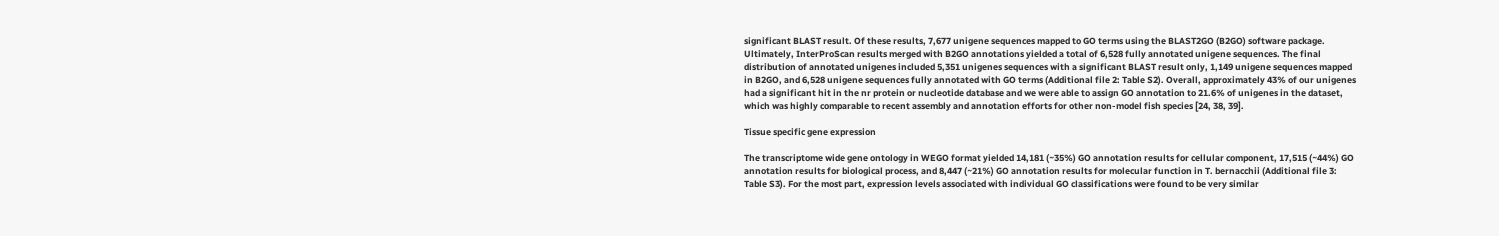significant BLAST result. Of these results, 7,677 unigene sequences mapped to GO terms using the BLAST2GO (B2GO) software package. Ultimately, InterProScan results merged with B2GO annotations yielded a total of 6,528 fully annotated unigene sequences. The final distribution of annotated unigenes included 5,351 unigenes sequences with a significant BLAST result only, 1,149 unigene sequences mapped in B2GO, and 6,528 unigene sequences fully annotated with GO terms (Additional file 2: Table S2). Overall, approximately 43% of our unigenes had a significant hit in the nr protein or nucleotide database and we were able to assign GO annotation to 21.6% of unigenes in the dataset, which was highly comparable to recent assembly and annotation efforts for other non-model fish species [24, 38, 39].

Tissue specific gene expression

The transcriptome wide gene ontology in WEGO format yielded 14,181 (~35%) GO annotation results for cellular component, 17,515 (~44%) GO annotation results for biological process, and 8,447 (~21%) GO annotation results for molecular function in T. bernacchii (Additional file 3: Table S3). For the most part, expression levels associated with individual GO classifications were found to be very similar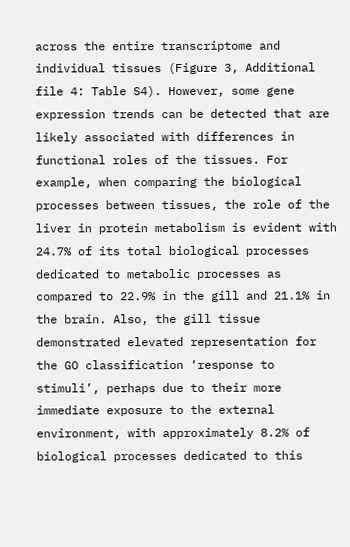across the entire transcriptome and individual tissues (Figure 3, Additional file 4: Table S4). However, some gene expression trends can be detected that are likely associated with differences in functional roles of the tissues. For example, when comparing the biological processes between tissues, the role of the liver in protein metabolism is evident with 24.7% of its total biological processes dedicated to metabolic processes as compared to 22.9% in the gill and 21.1% in the brain. Also, the gill tissue demonstrated elevated representation for the GO classification ‘response to stimuli’, perhaps due to their more immediate exposure to the external environment, with approximately 8.2% of biological processes dedicated to this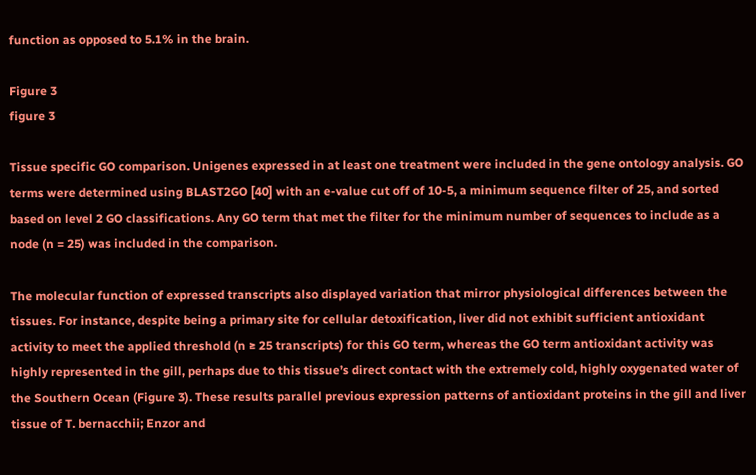function as opposed to 5.1% in the brain.

Figure 3
figure 3

Tissue specific GO comparison. Unigenes expressed in at least one treatment were included in the gene ontology analysis. GO terms were determined using BLAST2GO [40] with an e-value cut off of 10-5, a minimum sequence filter of 25, and sorted based on level 2 GO classifications. Any GO term that met the filter for the minimum number of sequences to include as a node (n = 25) was included in the comparison.

The molecular function of expressed transcripts also displayed variation that mirror physiological differences between the tissues. For instance, despite being a primary site for cellular detoxification, liver did not exhibit sufficient antioxidant activity to meet the applied threshold (n ≥ 25 transcripts) for this GO term, whereas the GO term antioxidant activity was highly represented in the gill, perhaps due to this tissue’s direct contact with the extremely cold, highly oxygenated water of the Southern Ocean (Figure 3). These results parallel previous expression patterns of antioxidant proteins in the gill and liver tissue of T. bernacchii; Enzor and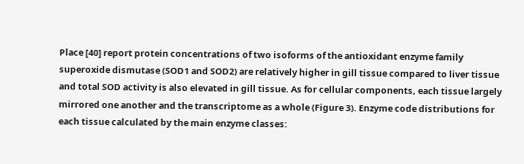Place [40] report protein concentrations of two isoforms of the antioxidant enzyme family superoxide dismutase (SOD1 and SOD2) are relatively higher in gill tissue compared to liver tissue and total SOD activity is also elevated in gill tissue. As for cellular components, each tissue largely mirrored one another and the transcriptome as a whole (Figure 3). Enzyme code distributions for each tissue calculated by the main enzyme classes: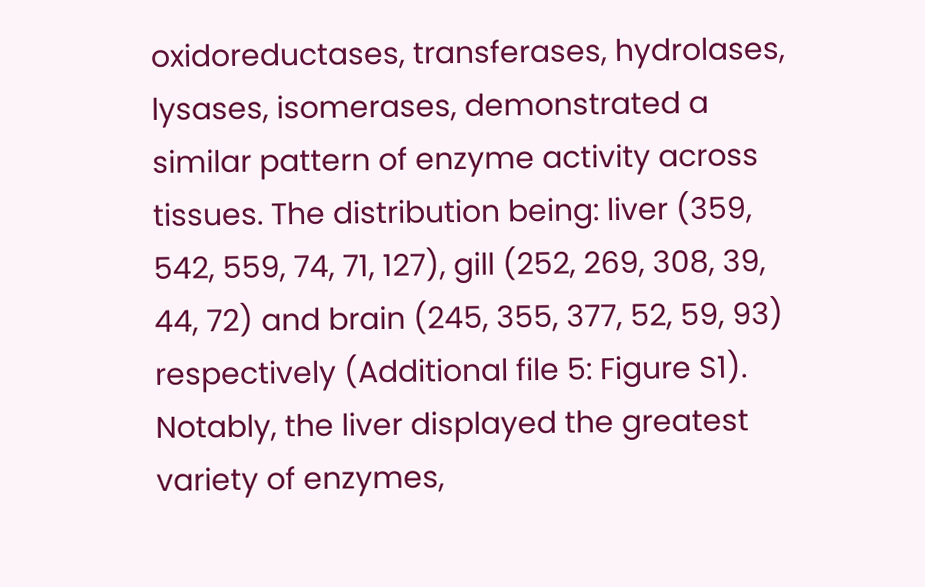oxidoreductases, transferases, hydrolases, lysases, isomerases, demonstrated a similar pattern of enzyme activity across tissues. The distribution being: liver (359, 542, 559, 74, 71, 127), gill (252, 269, 308, 39, 44, 72) and brain (245, 355, 377, 52, 59, 93) respectively (Additional file 5: Figure S1). Notably, the liver displayed the greatest variety of enzymes,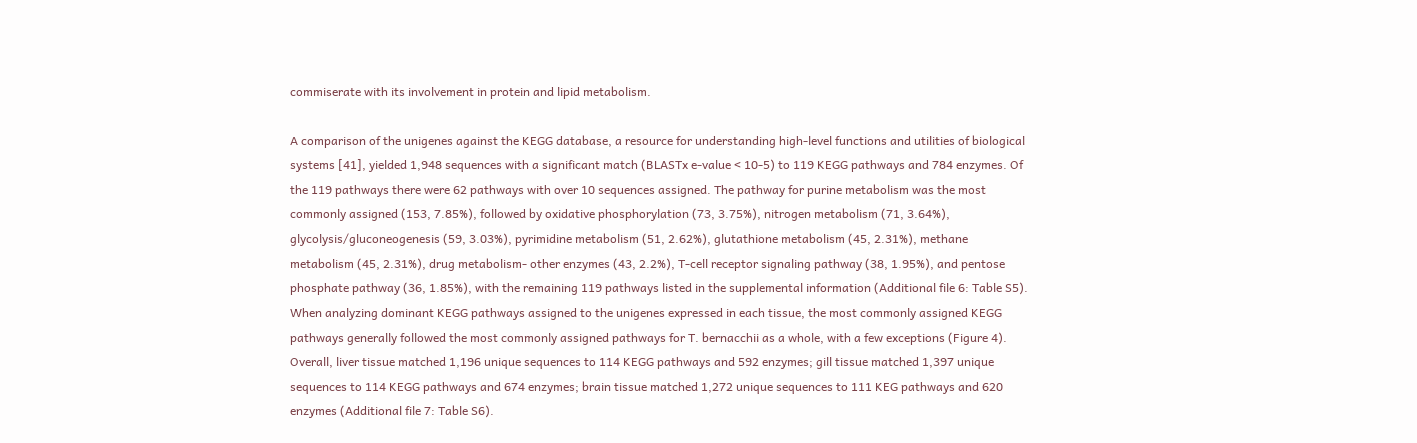commiserate with its involvement in protein and lipid metabolism.

A comparison of the unigenes against the KEGG database, a resource for understanding high-level functions and utilities of biological systems [41], yielded 1,948 sequences with a significant match (BLASTx e-value < 10-5) to 119 KEGG pathways and 784 enzymes. Of the 119 pathways there were 62 pathways with over 10 sequences assigned. The pathway for purine metabolism was the most commonly assigned (153, 7.85%), followed by oxidative phosphorylation (73, 3.75%), nitrogen metabolism (71, 3.64%), glycolysis/gluconeogenesis (59, 3.03%), pyrimidine metabolism (51, 2.62%), glutathione metabolism (45, 2.31%), methane metabolism (45, 2.31%), drug metabolism- other enzymes (43, 2.2%), T-cell receptor signaling pathway (38, 1.95%), and pentose phosphate pathway (36, 1.85%), with the remaining 119 pathways listed in the supplemental information (Additional file 6: Table S5). When analyzing dominant KEGG pathways assigned to the unigenes expressed in each tissue, the most commonly assigned KEGG pathways generally followed the most commonly assigned pathways for T. bernacchii as a whole, with a few exceptions (Figure 4). Overall, liver tissue matched 1,196 unique sequences to 114 KEGG pathways and 592 enzymes; gill tissue matched 1,397 unique sequences to 114 KEGG pathways and 674 enzymes; brain tissue matched 1,272 unique sequences to 111 KEG pathways and 620 enzymes (Additional file 7: Table S6).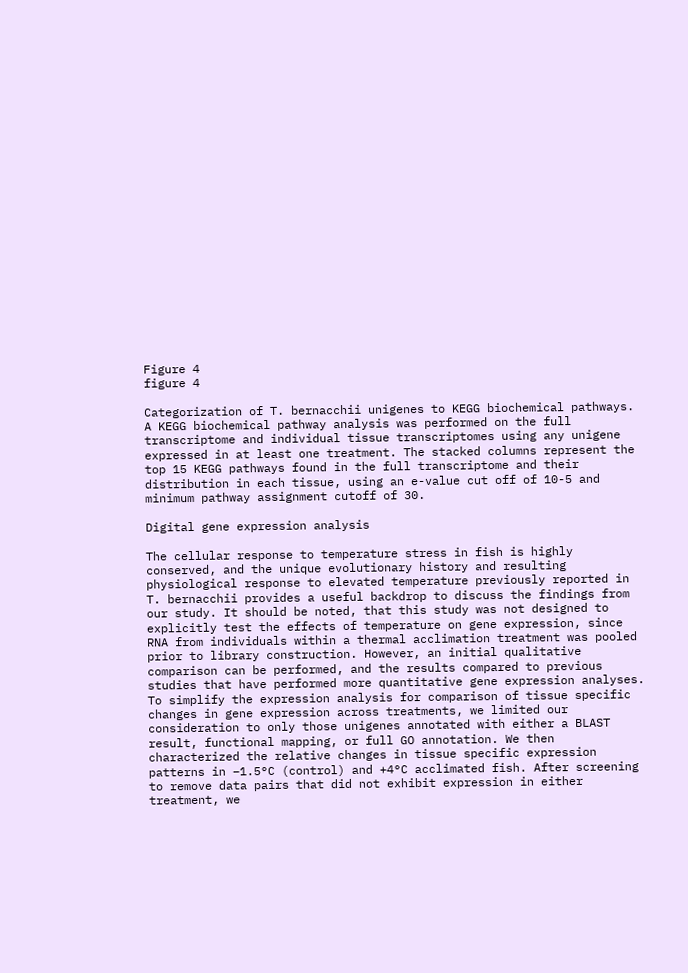Figure 4
figure 4

Categorization of T. bernacchii unigenes to KEGG biochemical pathways. A KEGG biochemical pathway analysis was performed on the full transcriptome and individual tissue transcriptomes using any unigene expressed in at least one treatment. The stacked columns represent the top 15 KEGG pathways found in the full transcriptome and their distribution in each tissue, using an e-value cut off of 10-5 and minimum pathway assignment cutoff of 30.

Digital gene expression analysis

The cellular response to temperature stress in fish is highly conserved, and the unique evolutionary history and resulting physiological response to elevated temperature previously reported in T. bernacchii provides a useful backdrop to discuss the findings from our study. It should be noted, that this study was not designed to explicitly test the effects of temperature on gene expression, since RNA from individuals within a thermal acclimation treatment was pooled prior to library construction. However, an initial qualitative comparison can be performed, and the results compared to previous studies that have performed more quantitative gene expression analyses. To simplify the expression analysis for comparison of tissue specific changes in gene expression across treatments, we limited our consideration to only those unigenes annotated with either a BLAST result, functional mapping, or full GO annotation. We then characterized the relative changes in tissue specific expression patterns in −1.5°C (control) and +4°C acclimated fish. After screening to remove data pairs that did not exhibit expression in either treatment, we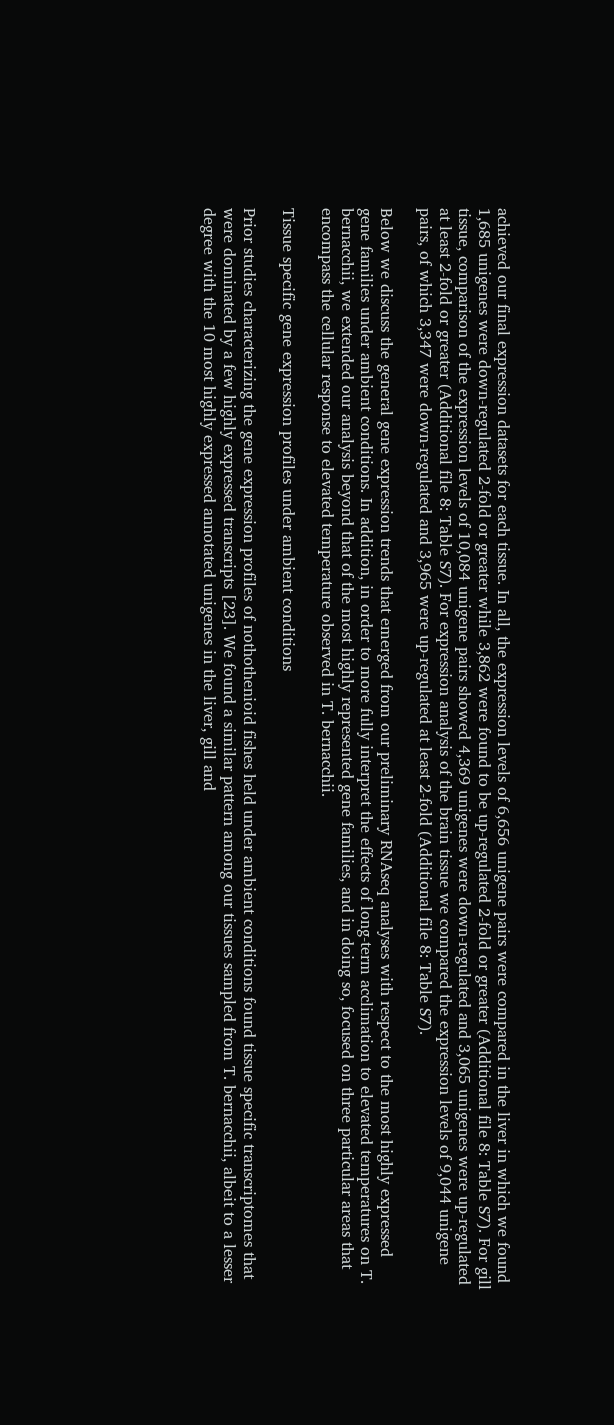achieved our final expression datasets for each tissue. In all, the expression levels of 6,656 unigene pairs were compared in the liver in which we found 1,685 unigenes were down-regulated 2-fold or greater while 3,862 were found to be up-regulated 2-fold or greater (Additional file 8: Table S7). For gill tissue, comparison of the expression levels of 10,084 unigene pairs showed 4,369 unigenes were down-regulated and 3,065 unigenes were up-regulated at least 2-fold or greater (Additional file 8: Table S7). For expression analysis of the brain tissue we compared the expression levels of 9,044 unigene pairs, of which 3,347 were down-regulated and 3,965 were up-regulated at least 2-fold (Additional file 8: Table S7).

Below we discuss the general gene expression trends that emerged from our preliminary RNAseq analyses with respect to the most highly expressed gene families under ambient conditions. In addition, in order to more fully interpret the effects of long-term acclimation to elevated temperatures on T. bernacchii, we extended our analysis beyond that of the most highly represented gene families, and in doing so, focused on three particular areas that encompass the cellular response to elevated temperature observed in T. bernacchii.

Tissue specific gene expression profiles under ambient conditions

Prior studies characterizing the gene expression profiles of nothothenioid fishes held under ambient conditions found tissue specific transcriptomes that were dominated by a few highly expressed transcripts [23]. We found a similar pattern among our tissues sampled from T. bernacchii, albeit to a lesser degree with the 10 most highly expressed annotated unigenes in the liver, gill and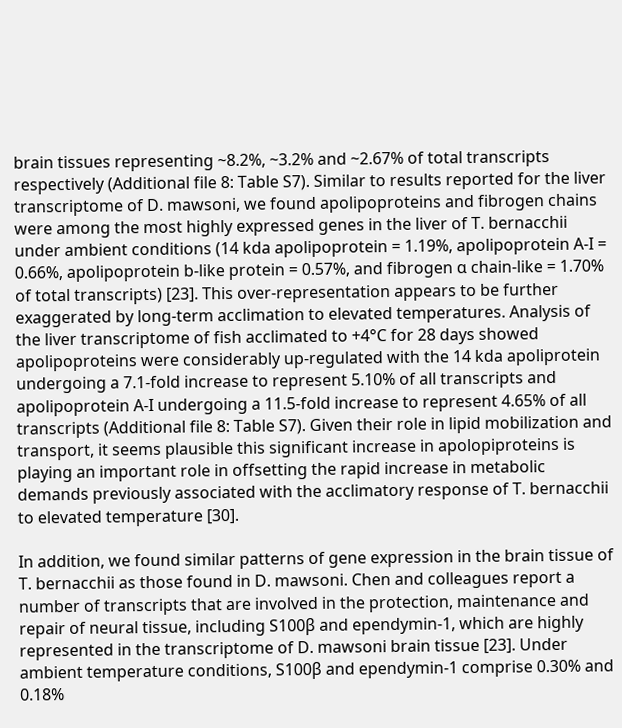brain tissues representing ~8.2%, ~3.2% and ~2.67% of total transcripts respectively (Additional file 8: Table S7). Similar to results reported for the liver transcriptome of D. mawsoni, we found apolipoproteins and fibrogen chains were among the most highly expressed genes in the liver of T. bernacchii under ambient conditions (14 kda apolipoprotein = 1.19%, apolipoprotein A-I = 0.66%, apolipoprotein b-like protein = 0.57%, and fibrogen α chain-like = 1.70% of total transcripts) [23]. This over-representation appears to be further exaggerated by long-term acclimation to elevated temperatures. Analysis of the liver transcriptome of fish acclimated to +4°C for 28 days showed apolipoproteins were considerably up-regulated with the 14 kda apoliprotein undergoing a 7.1-fold increase to represent 5.10% of all transcripts and apolipoprotein A-I undergoing a 11.5-fold increase to represent 4.65% of all transcripts (Additional file 8: Table S7). Given their role in lipid mobilization and transport, it seems plausible this significant increase in apolopiproteins is playing an important role in offsetting the rapid increase in metabolic demands previously associated with the acclimatory response of T. bernacchii to elevated temperature [30].

In addition, we found similar patterns of gene expression in the brain tissue of T. bernacchii as those found in D. mawsoni. Chen and colleagues report a number of transcripts that are involved in the protection, maintenance and repair of neural tissue, including S100β and ependymin-1, which are highly represented in the transcriptome of D. mawsoni brain tissue [23]. Under ambient temperature conditions, S100β and ependymin-1 comprise 0.30% and 0.18%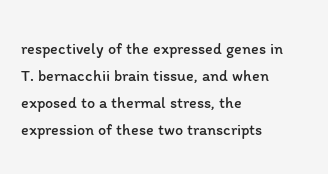respectively of the expressed genes in T. bernacchii brain tissue, and when exposed to a thermal stress, the expression of these two transcripts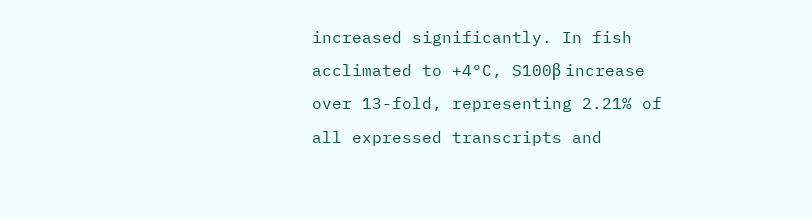increased significantly. In fish acclimated to +4°C, S100β increase over 13-fold, representing 2.21% of all expressed transcripts and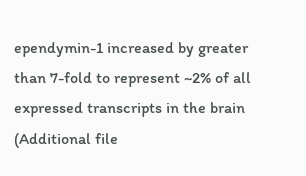ependymin-1 increased by greater than 7-fold to represent ~2% of all expressed transcripts in the brain (Additional file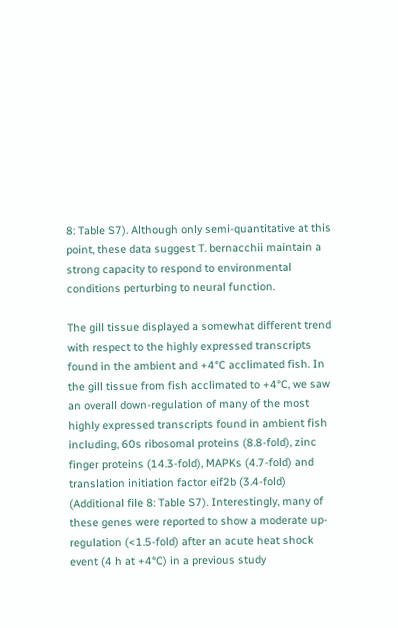8: Table S7). Although only semi-quantitative at this point, these data suggest T. bernacchii maintain a strong capacity to respond to environmental conditions perturbing to neural function.

The gill tissue displayed a somewhat different trend with respect to the highly expressed transcripts found in the ambient and +4°C acclimated fish. In the gill tissue from fish acclimated to +4°C, we saw an overall down-regulation of many of the most highly expressed transcripts found in ambient fish including, 60s ribosomal proteins (8.8-fold), zinc finger proteins (14.3-fold), MAPKs (4.7-fold) and translation initiation factor eif2b (3.4-fold) (Additional file 8: Table S7). Interestingly, many of these genes were reported to show a moderate up-regulation (<1.5-fold) after an acute heat shock event (4 h at +4°C) in a previous study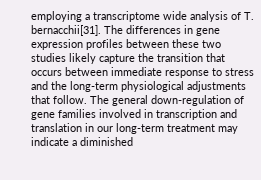employing a transcriptome wide analysis of T. bernacchii[31]. The differences in gene expression profiles between these two studies likely capture the transition that occurs between immediate response to stress and the long-term physiological adjustments that follow. The general down-regulation of gene families involved in transcription and translation in our long-term treatment may indicate a diminished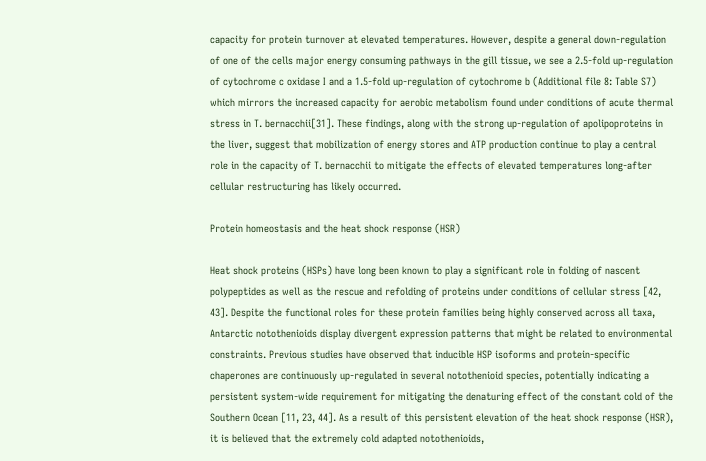capacity for protein turnover at elevated temperatures. However, despite a general down-regulation of one of the cells major energy consuming pathways in the gill tissue, we see a 2.5-fold up-regulation of cytochrome c oxidase I and a 1.5-fold up-regulation of cytochrome b (Additional file 8: Table S7) which mirrors the increased capacity for aerobic metabolism found under conditions of acute thermal stress in T. bernacchii[31]. These findings, along with the strong up-regulation of apolipoproteins in the liver, suggest that mobilization of energy stores and ATP production continue to play a central role in the capacity of T. bernacchii to mitigate the effects of elevated temperatures long-after cellular restructuring has likely occurred.

Protein homeostasis and the heat shock response (HSR)

Heat shock proteins (HSPs) have long been known to play a significant role in folding of nascent polypeptides as well as the rescue and refolding of proteins under conditions of cellular stress [42, 43]. Despite the functional roles for these protein families being highly conserved across all taxa, Antarctic notothenioids display divergent expression patterns that might be related to environmental constraints. Previous studies have observed that inducible HSP isoforms and protein-specific chaperones are continuously up-regulated in several notothenioid species, potentially indicating a persistent system-wide requirement for mitigating the denaturing effect of the constant cold of the Southern Ocean [11, 23, 44]. As a result of this persistent elevation of the heat shock response (HSR), it is believed that the extremely cold adapted notothenioids,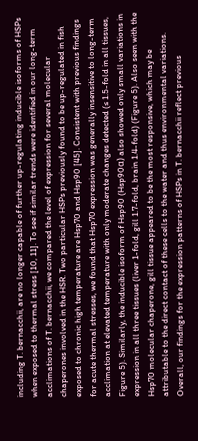including T. bernacchii, are no longer capable of further up-regulating inducible isoforms of HSPs when exposed to thermal stress [10, 11]. To see if similar trends were identified in our long-term acclimations of T. bernacchii, we compared the level of expression for several molecular chaperones involved in the HSR. Two particular HSPs previously found to be up-regulated in fish exposed to chronic high temperature are Hsp70 and Hsp90 [45]. Consistent with previous findings for acute thermal stresses, we found that Hsp70 expression was generally insensitive to long-term acclimation at elevated temperature with only moderate changes detected (≤ 1.5-fold in all tissues, Figure 5). Similarly, the inducible isoform of Hsp90 (Hsp90α) also showed only small variations in expression in all three tissues (liver 1-fold, gill 1.7-fold, brain 1.4-fold) (Figure 5). Also seen with the Hsp70 molecular chaperone, gill tissue appeared to be the most responsive, which may be attributable to the direct contact of these cells to the water and thus environmental variations. Overall, our findings for the expression patterns of HSPs in T. bernacchii reflect previous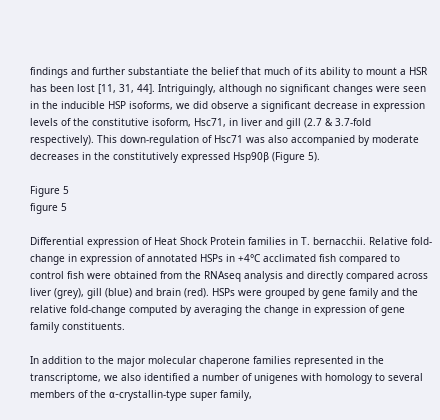findings and further substantiate the belief that much of its ability to mount a HSR has been lost [11, 31, 44]. Intriguingly, although no significant changes were seen in the inducible HSP isoforms, we did observe a significant decrease in expression levels of the constitutive isoform, Hsc71, in liver and gill (2.7 & 3.7-fold respectively). This down-regulation of Hsc71 was also accompanied by moderate decreases in the constitutively expressed Hsp90β (Figure 5).

Figure 5
figure 5

Differential expression of Heat Shock Protein families in T. bernacchii. Relative fold-change in expression of annotated HSPs in +4°C acclimated fish compared to control fish were obtained from the RNAseq analysis and directly compared across liver (grey), gill (blue) and brain (red). HSPs were grouped by gene family and the relative fold-change computed by averaging the change in expression of gene family constituents.

In addition to the major molecular chaperone families represented in the transcriptome, we also identified a number of unigenes with homology to several members of the α-crystallin-type super family,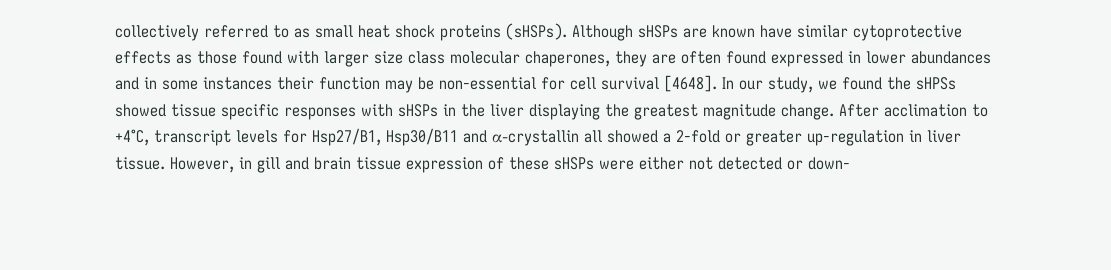collectively referred to as small heat shock proteins (sHSPs). Although sHSPs are known have similar cytoprotective effects as those found with larger size class molecular chaperones, they are often found expressed in lower abundances and in some instances their function may be non-essential for cell survival [4648]. In our study, we found the sHPSs showed tissue specific responses with sHSPs in the liver displaying the greatest magnitude change. After acclimation to +4°C, transcript levels for Hsp27/B1, Hsp30/B11 and α-crystallin all showed a 2-fold or greater up-regulation in liver tissue. However, in gill and brain tissue expression of these sHSPs were either not detected or down-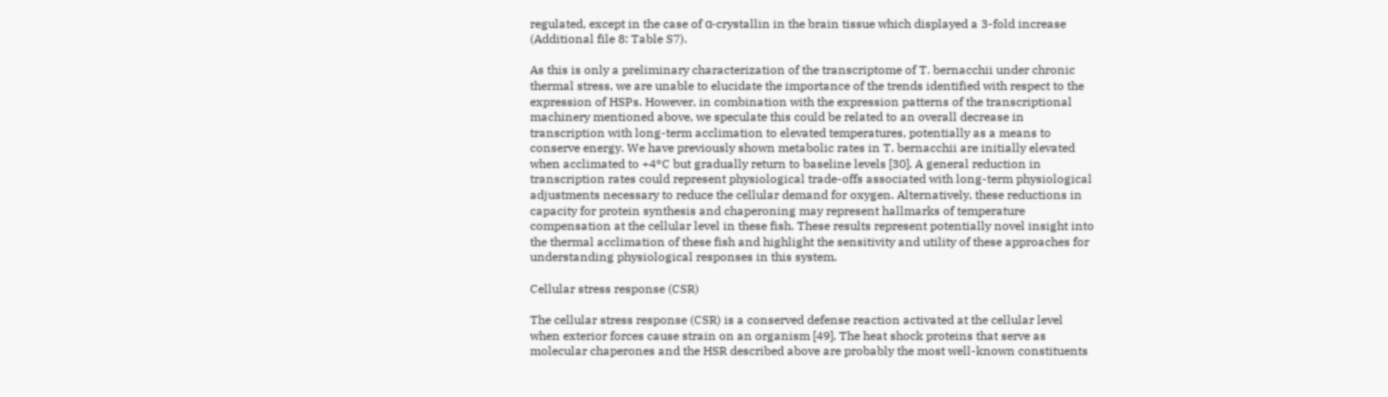regulated, except in the case of α-crystallin in the brain tissue which displayed a 3-fold increase (Additional file 8: Table S7).

As this is only a preliminary characterization of the transcriptome of T. bernacchii under chronic thermal stress, we are unable to elucidate the importance of the trends identified with respect to the expression of HSPs. However, in combination with the expression patterns of the transcriptional machinery mentioned above, we speculate this could be related to an overall decrease in transcription with long-term acclimation to elevated temperatures, potentially as a means to conserve energy. We have previously shown metabolic rates in T. bernacchii are initially elevated when acclimated to +4°C but gradually return to baseline levels [30]. A general reduction in transcription rates could represent physiological trade-offs associated with long-term physiological adjustments necessary to reduce the cellular demand for oxygen. Alternatively, these reductions in capacity for protein synthesis and chaperoning may represent hallmarks of temperature compensation at the cellular level in these fish. These results represent potentially novel insight into the thermal acclimation of these fish and highlight the sensitivity and utility of these approaches for understanding physiological responses in this system.

Cellular stress response (CSR)

The cellular stress response (CSR) is a conserved defense reaction activated at the cellular level when exterior forces cause strain on an organism [49]. The heat shock proteins that serve as molecular chaperones and the HSR described above are probably the most well-known constituents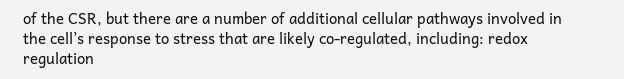of the CSR, but there are a number of additional cellular pathways involved in the cell’s response to stress that are likely co-regulated, including: redox regulation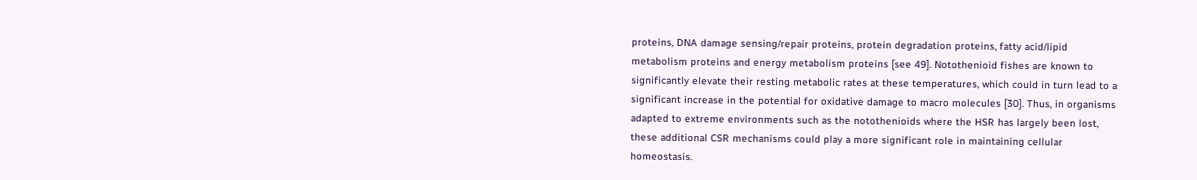proteins, DNA damage sensing/repair proteins, protein degradation proteins, fatty acid/lipid metabolism proteins and energy metabolism proteins [see 49]. Notothenioid fishes are known to significantly elevate their resting metabolic rates at these temperatures, which could in turn lead to a significant increase in the potential for oxidative damage to macro molecules [30]. Thus, in organisms adapted to extreme environments such as the notothenioids where the HSR has largely been lost, these additional CSR mechanisms could play a more significant role in maintaining cellular homeostasis.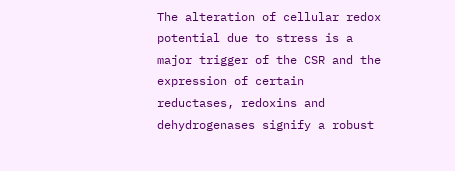The alteration of cellular redox potential due to stress is a major trigger of the CSR and the expression of certain reductases, redoxins and dehydrogenases signify a robust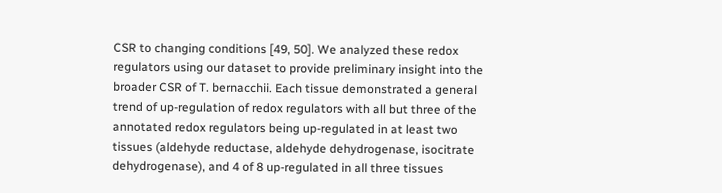CSR to changing conditions [49, 50]. We analyzed these redox regulators using our dataset to provide preliminary insight into the broader CSR of T. bernacchii. Each tissue demonstrated a general trend of up-regulation of redox regulators with all but three of the annotated redox regulators being up-regulated in at least two tissues (aldehyde reductase, aldehyde dehydrogenase, isocitrate dehydrogenase), and 4 of 8 up-regulated in all three tissues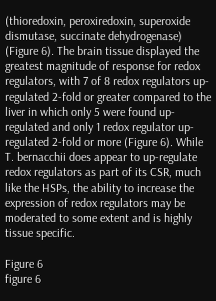(thioredoxin, peroxiredoxin, superoxide dismutase, succinate dehydrogenase) (Figure 6). The brain tissue displayed the greatest magnitude of response for redox regulators, with 7 of 8 redox regulators up-regulated 2-fold or greater compared to the liver in which only 5 were found up-regulated and only 1 redox regulator up-regulated 2-fold or more (Figure 6). While T. bernacchii does appear to up-regulate redox regulators as part of its CSR, much like the HSPs, the ability to increase the expression of redox regulators may be moderated to some extent and is highly tissue specific.

Figure 6
figure 6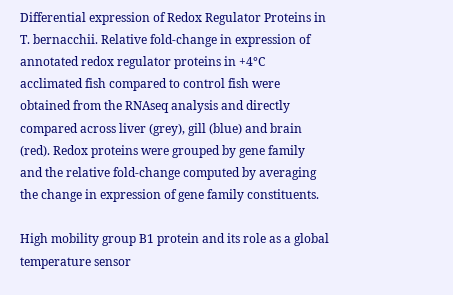Differential expression of Redox Regulator Proteins in T. bernacchii. Relative fold-change in expression of annotated redox regulator proteins in +4°C acclimated fish compared to control fish were obtained from the RNAseq analysis and directly compared across liver (grey), gill (blue) and brain (red). Redox proteins were grouped by gene family and the relative fold-change computed by averaging the change in expression of gene family constituents.

High mobility group B1 protein and its role as a global temperature sensor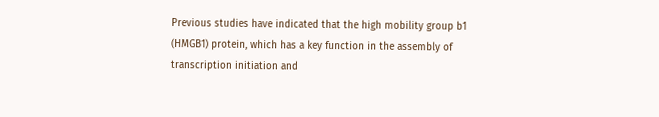Previous studies have indicated that the high mobility group b1 (HMGB1) protein, which has a key function in the assembly of transcription initiation and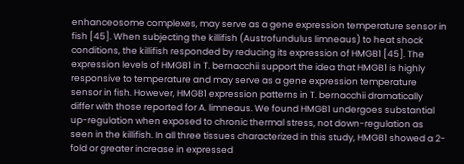enhanceosome complexes, may serve as a gene expression temperature sensor in fish [45]. When subjecting the killifish (Austrofundulus limneaus) to heat shock conditions, the killifish responded by reducing its expression of HMGB1 [45]. The expression levels of HMGB1 in T. bernacchii support the idea that HMGB1 is highly responsive to temperature and may serve as a gene expression temperature sensor in fish. However, HMGB1 expression patterns in T. bernacchii dramatically differ with those reported for A. limneaus. We found HMGB1 undergoes substantial up-regulation when exposed to chronic thermal stress, not down-regulation as seen in the killifish. In all three tissues characterized in this study, HMGB1 showed a 2-fold or greater increase in expressed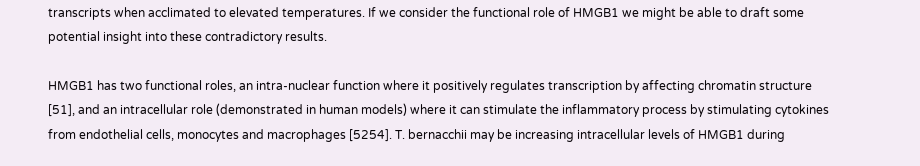transcripts when acclimated to elevated temperatures. If we consider the functional role of HMGB1 we might be able to draft some potential insight into these contradictory results.

HMGB1 has two functional roles, an intra-nuclear function where it positively regulates transcription by affecting chromatin structure [51], and an intracellular role (demonstrated in human models) where it can stimulate the inflammatory process by stimulating cytokines from endothelial cells, monocytes and macrophages [5254]. T. bernacchii may be increasing intracellular levels of HMGB1 during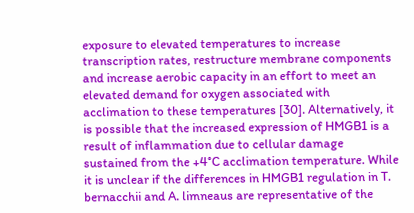exposure to elevated temperatures to increase transcription rates, restructure membrane components and increase aerobic capacity in an effort to meet an elevated demand for oxygen associated with acclimation to these temperatures [30]. Alternatively, it is possible that the increased expression of HMGB1 is a result of inflammation due to cellular damage sustained from the +4°C acclimation temperature. While it is unclear if the differences in HMGB1 regulation in T. bernacchii and A. limneaus are representative of the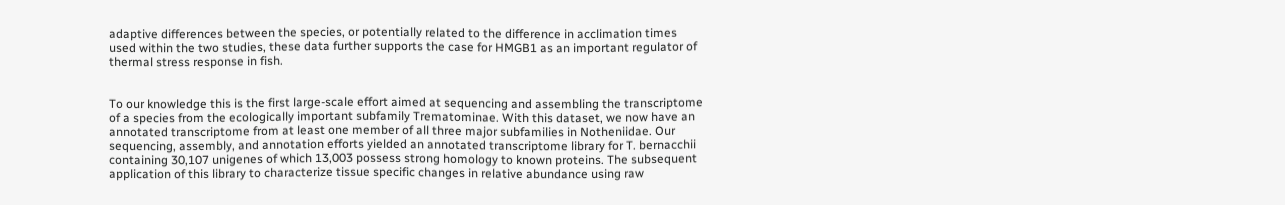adaptive differences between the species, or potentially related to the difference in acclimation times used within the two studies, these data further supports the case for HMGB1 as an important regulator of thermal stress response in fish.


To our knowledge this is the first large-scale effort aimed at sequencing and assembling the transcriptome of a species from the ecologically important subfamily Trematominae. With this dataset, we now have an annotated transcriptome from at least one member of all three major subfamilies in Notheniidae. Our sequencing, assembly, and annotation efforts yielded an annotated transcriptome library for T. bernacchii containing 30,107 unigenes of which 13,003 possess strong homology to known proteins. The subsequent application of this library to characterize tissue specific changes in relative abundance using raw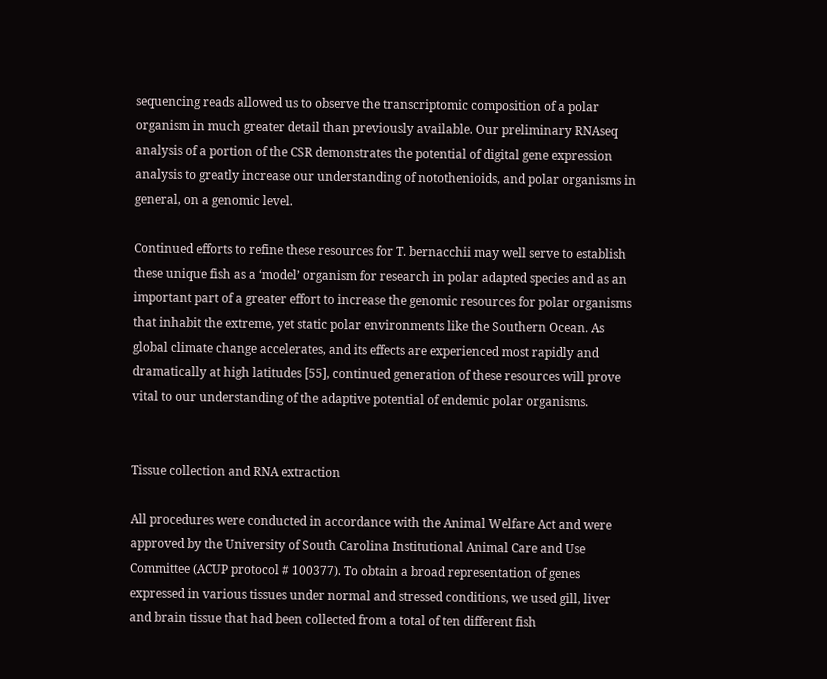sequencing reads allowed us to observe the transcriptomic composition of a polar organism in much greater detail than previously available. Our preliminary RNAseq analysis of a portion of the CSR demonstrates the potential of digital gene expression analysis to greatly increase our understanding of notothenioids, and polar organisms in general, on a genomic level.

Continued efforts to refine these resources for T. bernacchii may well serve to establish these unique fish as a ‘model’ organism for research in polar adapted species and as an important part of a greater effort to increase the genomic resources for polar organisms that inhabit the extreme, yet static polar environments like the Southern Ocean. As global climate change accelerates, and its effects are experienced most rapidly and dramatically at high latitudes [55], continued generation of these resources will prove vital to our understanding of the adaptive potential of endemic polar organisms.


Tissue collection and RNA extraction

All procedures were conducted in accordance with the Animal Welfare Act and were approved by the University of South Carolina Institutional Animal Care and Use Committee (ACUP protocol # 100377). To obtain a broad representation of genes expressed in various tissues under normal and stressed conditions, we used gill, liver and brain tissue that had been collected from a total of ten different fish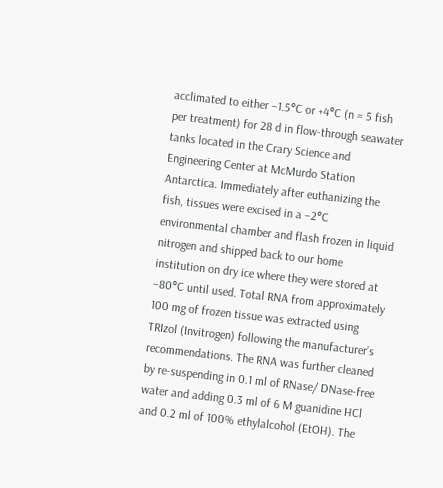acclimated to either −1.5°C or +4°C (n = 5 fish per treatment) for 28 d in flow-through seawater tanks located in the Crary Science and Engineering Center at McMurdo Station Antarctica. Immediately after euthanizing the fish, tissues were excised in a −2°C environmental chamber and flash frozen in liquid nitrogen and shipped back to our home institution on dry ice where they were stored at −80°C until used. Total RNA from approximately 100 mg of frozen tissue was extracted using TRIzol (Invitrogen) following the manufacturer’s recommendations. The RNA was further cleaned by re-suspending in 0.1 ml of RNase/ DNase-free water and adding 0.3 ml of 6 M guanidine HCl and 0.2 ml of 100% ethylalcohol (EtOH). The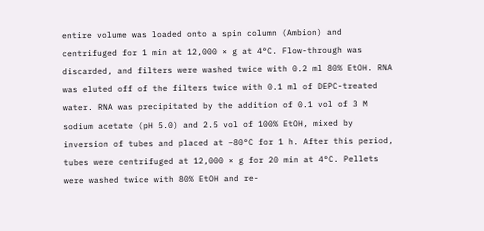entire volume was loaded onto a spin column (Ambion) and centrifuged for 1 min at 12,000 × g at 4°C. Flow-through was discarded, and filters were washed twice with 0.2 ml 80% EtOH. RNA was eluted off of the filters twice with 0.1 ml of DEPC-treated water. RNA was precipitated by the addition of 0.1 vol of 3 M sodium acetate (pH 5.0) and 2.5 vol of 100% EtOH, mixed by inversion of tubes and placed at −80°C for 1 h. After this period, tubes were centrifuged at 12,000 × g for 20 min at 4°C. Pellets were washed twice with 80% EtOH and re-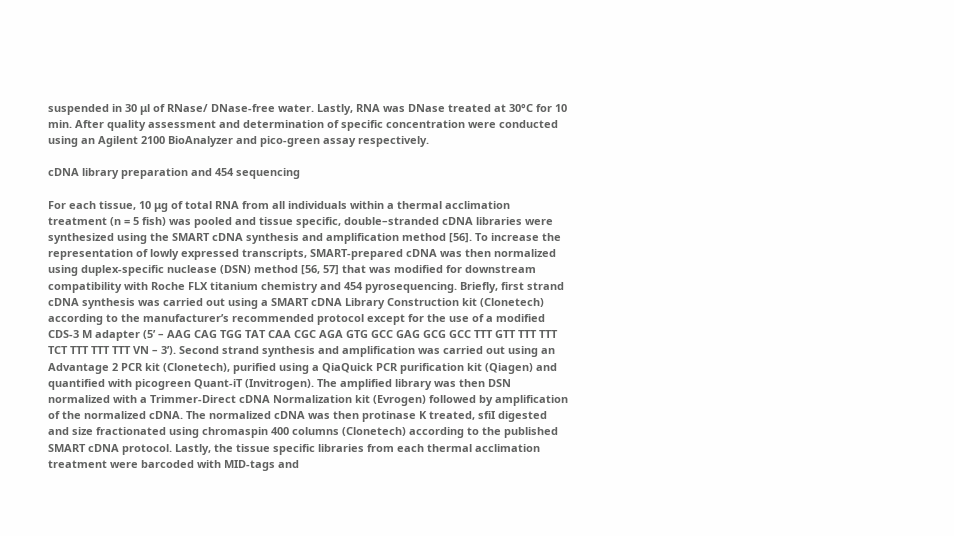suspended in 30 μl of RNase/ DNase-free water. Lastly, RNA was DNase treated at 30°C for 10 min. After quality assessment and determination of specific concentration were conducted using an Agilent 2100 BioAnalyzer and pico-green assay respectively.

cDNA library preparation and 454 sequencing

For each tissue, 10 μg of total RNA from all individuals within a thermal acclimation treatment (n = 5 fish) was pooled and tissue specific, double–stranded cDNA libraries were synthesized using the SMART cDNA synthesis and amplification method [56]. To increase the representation of lowly expressed transcripts, SMART-prepared cDNA was then normalized using duplex-specific nuclease (DSN) method [56, 57] that was modified for downstream compatibility with Roche FLX titanium chemistry and 454 pyrosequencing. Briefly, first strand cDNA synthesis was carried out using a SMART cDNA Library Construction kit (Clonetech) according to the manufacturer’s recommended protocol except for the use of a modified CDS-3 M adapter (5’ – AAG CAG TGG TAT CAA CGC AGA GTG GCC GAG GCG GCC TTT GTT TTT TTT TCT TTT TTT TTT VN – 3’). Second strand synthesis and amplification was carried out using an Advantage 2 PCR kit (Clonetech), purified using a QiaQuick PCR purification kit (Qiagen) and quantified with picogreen Quant-iT (Invitrogen). The amplified library was then DSN normalized with a Trimmer-Direct cDNA Normalization kit (Evrogen) followed by amplification of the normalized cDNA. The normalized cDNA was then protinase K treated, sfiI digested and size fractionated using chromaspin 400 columns (Clonetech) according to the published SMART cDNA protocol. Lastly, the tissue specific libraries from each thermal acclimation treatment were barcoded with MID-tags and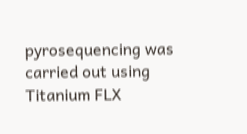pyrosequencing was carried out using Titanium FLX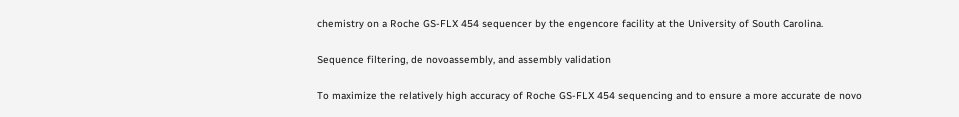chemistry on a Roche GS-FLX 454 sequencer by the engencore facility at the University of South Carolina.

Sequence filtering, de novoassembly, and assembly validation

To maximize the relatively high accuracy of Roche GS-FLX 454 sequencing and to ensure a more accurate de novo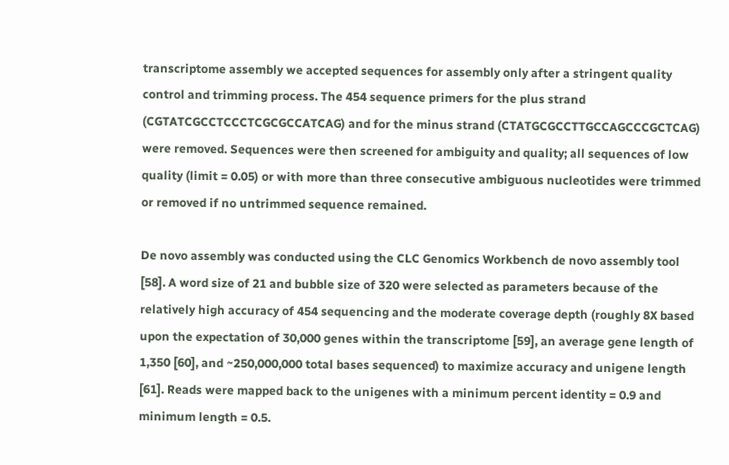transcriptome assembly we accepted sequences for assembly only after a stringent quality control and trimming process. The 454 sequence primers for the plus strand (CGTATCGCCTCCCTCGCGCCATCAG) and for the minus strand (CTATGCGCCTTGCCAGCCCGCTCAG) were removed. Sequences were then screened for ambiguity and quality; all sequences of low quality (limit = 0.05) or with more than three consecutive ambiguous nucleotides were trimmed or removed if no untrimmed sequence remained.

De novo assembly was conducted using the CLC Genomics Workbench de novo assembly tool [58]. A word size of 21 and bubble size of 320 were selected as parameters because of the relatively high accuracy of 454 sequencing and the moderate coverage depth (roughly 8X based upon the expectation of 30,000 genes within the transcriptome [59], an average gene length of 1,350 [60], and ~250,000,000 total bases sequenced) to maximize accuracy and unigene length [61]. Reads were mapped back to the unigenes with a minimum percent identity = 0.9 and minimum length = 0.5.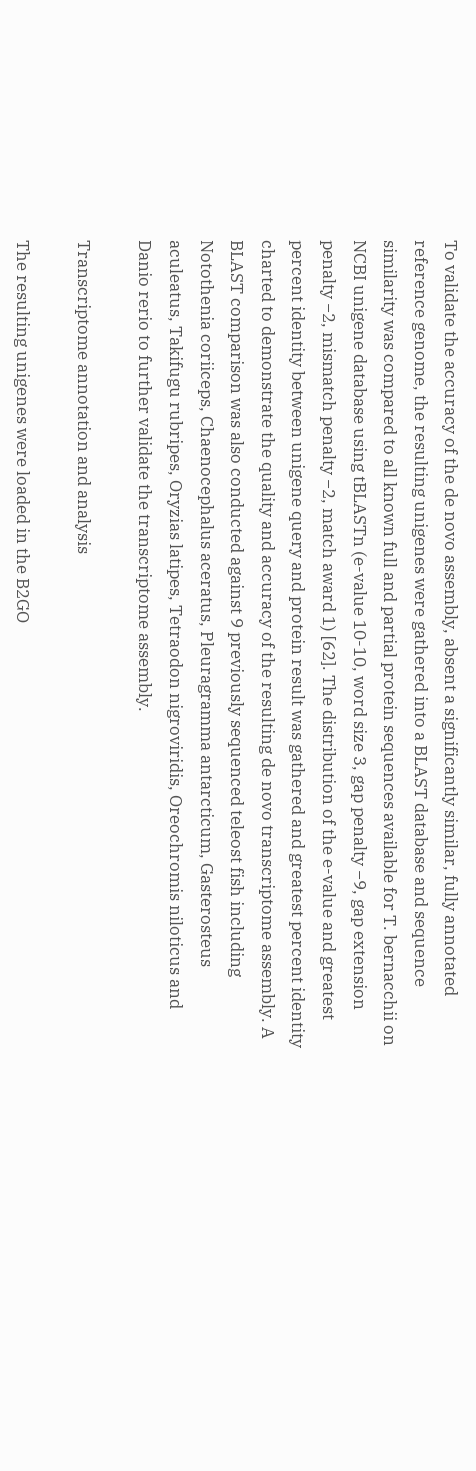To validate the accuracy of the de novo assembly, absent a significantly similar, fully annotated reference genome, the resulting unigenes were gathered into a BLAST database and sequence similarity was compared to all known full and partial protein sequences available for T. bernacchii on NCBI unigene database using tBLASTn (e-value 10-10, word size 3, gap penalty −9, gap extension penalty −2, mismatch penalty −2, match award 1) [62]. The distribution of the e-value and greatest percent identity between unigene query and protein result was gathered and greatest percent identity charted to demonstrate the quality and accuracy of the resulting de novo transcriptome assembly. A BLAST comparison was also conducted against 9 previously sequenced teleost fish including Notothenia coriiceps, Chaenocephalus aceratus, Pleuragramma antarcticum, Gasterosteus aculeatus, Takifugu rubripes, Oryzias latipes, Tetraodon nigroviridis, Oreochromis niloticus and Danio rerio to further validate the transcriptome assembly.

Transcriptome annotation and analysis

The resulting unigenes were loaded in the B2GO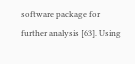software package for further analysis [63]. Using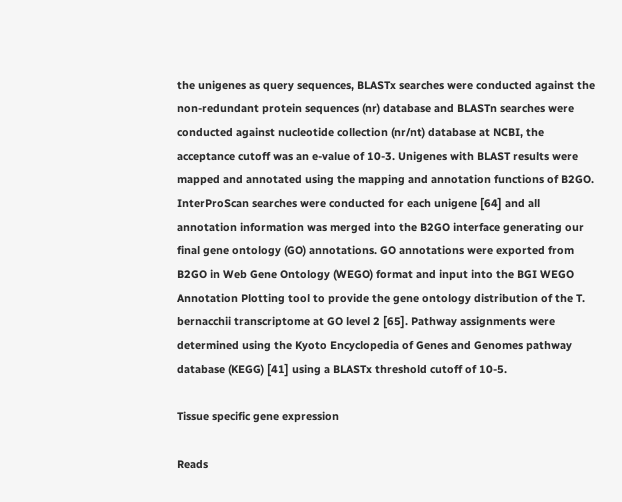the unigenes as query sequences, BLASTx searches were conducted against the non-redundant protein sequences (nr) database and BLASTn searches were conducted against nucleotide collection (nr/nt) database at NCBI, the acceptance cutoff was an e-value of 10-3. Unigenes with BLAST results were mapped and annotated using the mapping and annotation functions of B2GO. InterProScan searches were conducted for each unigene [64] and all annotation information was merged into the B2GO interface generating our final gene ontology (GO) annotations. GO annotations were exported from B2GO in Web Gene Ontology (WEGO) format and input into the BGI WEGO Annotation Plotting tool to provide the gene ontology distribution of the T. bernacchii transcriptome at GO level 2 [65]. Pathway assignments were determined using the Kyoto Encyclopedia of Genes and Genomes pathway database (KEGG) [41] using a BLASTx threshold cutoff of 10-5.

Tissue specific gene expression

Reads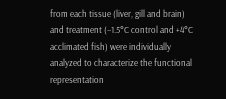from each tissue (liver, gill and brain) and treatment (−1.5°C control and +4°C acclimated fish) were individually analyzed to characterize the functional representation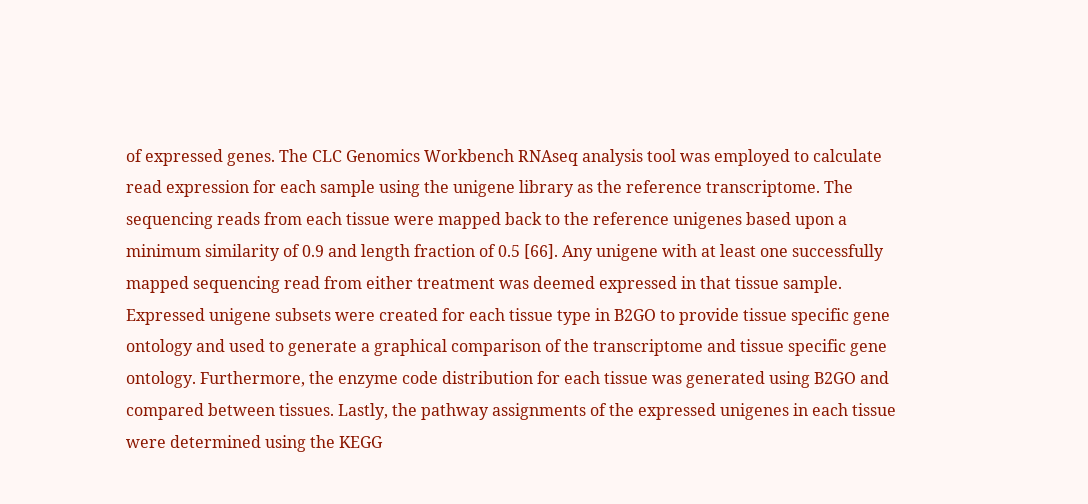of expressed genes. The CLC Genomics Workbench RNAseq analysis tool was employed to calculate read expression for each sample using the unigene library as the reference transcriptome. The sequencing reads from each tissue were mapped back to the reference unigenes based upon a minimum similarity of 0.9 and length fraction of 0.5 [66]. Any unigene with at least one successfully mapped sequencing read from either treatment was deemed expressed in that tissue sample. Expressed unigene subsets were created for each tissue type in B2GO to provide tissue specific gene ontology and used to generate a graphical comparison of the transcriptome and tissue specific gene ontology. Furthermore, the enzyme code distribution for each tissue was generated using B2GO and compared between tissues. Lastly, the pathway assignments of the expressed unigenes in each tissue were determined using the KEGG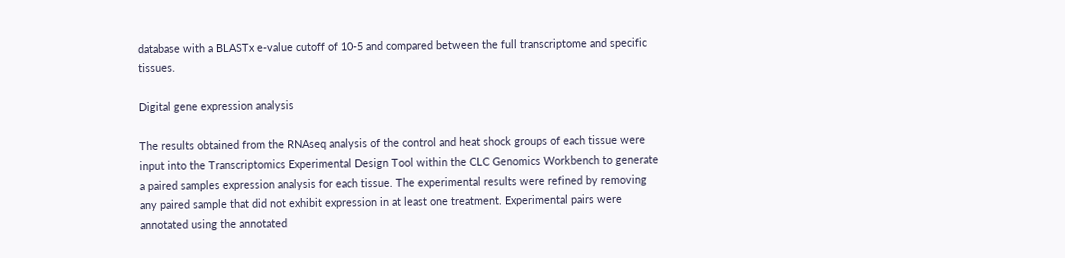database with a BLASTx e-value cutoff of 10-5 and compared between the full transcriptome and specific tissues.

Digital gene expression analysis

The results obtained from the RNAseq analysis of the control and heat shock groups of each tissue were input into the Transcriptomics Experimental Design Tool within the CLC Genomics Workbench to generate a paired samples expression analysis for each tissue. The experimental results were refined by removing any paired sample that did not exhibit expression in at least one treatment. Experimental pairs were annotated using the annotated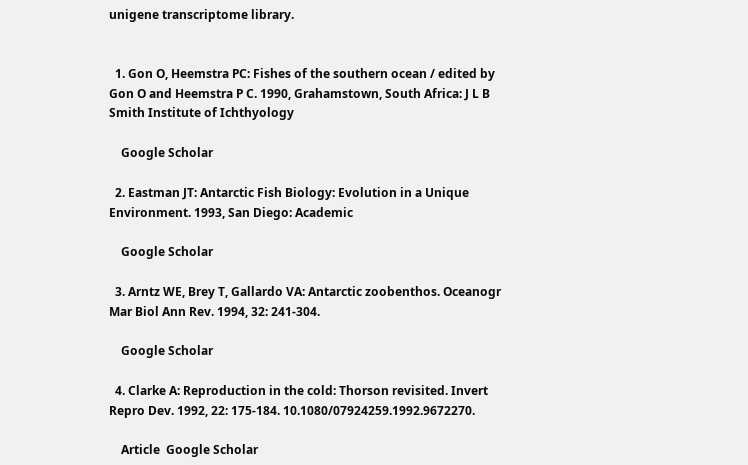unigene transcriptome library.


  1. Gon O, Heemstra PC: Fishes of the southern ocean / edited by Gon O and Heemstra P C. 1990, Grahamstown, South Africa: J L B Smith Institute of Ichthyology

    Google Scholar

  2. Eastman JT: Antarctic Fish Biology: Evolution in a Unique Environment. 1993, San Diego: Academic

    Google Scholar

  3. Arntz WE, Brey T, Gallardo VA: Antarctic zoobenthos. Oceanogr Mar Biol Ann Rev. 1994, 32: 241-304.

    Google Scholar

  4. Clarke A: Reproduction in the cold: Thorson revisited. Invert Repro Dev. 1992, 22: 175-184. 10.1080/07924259.1992.9672270.

    Article  Google Scholar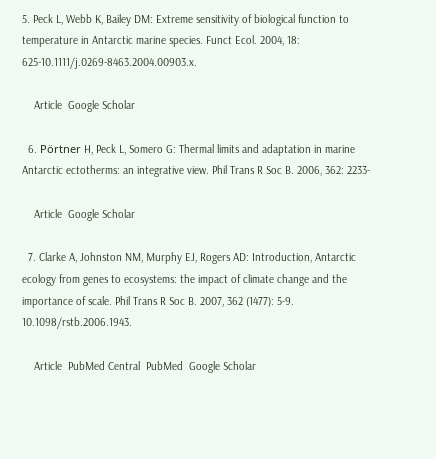5. Peck L, Webb K, Bailey DM: Extreme sensitivity of biological function to temperature in Antarctic marine species. Funct Ecol. 2004, 18: 625-10.1111/j.0269-8463.2004.00903.x.

    Article  Google Scholar

  6. Pörtner H, Peck L, Somero G: Thermal limits and adaptation in marine Antarctic ectotherms: an integrative view. Phil Trans R Soc B. 2006, 362: 2233-

    Article  Google Scholar

  7. Clarke A, Johnston NM, Murphy EJ, Rogers AD: Introduction, Antarctic ecology from genes to ecosystems: the impact of climate change and the importance of scale. Phil Trans R Soc B. 2007, 362 (1477): 5-9. 10.1098/rstb.2006.1943.

    Article  PubMed Central  PubMed  Google Scholar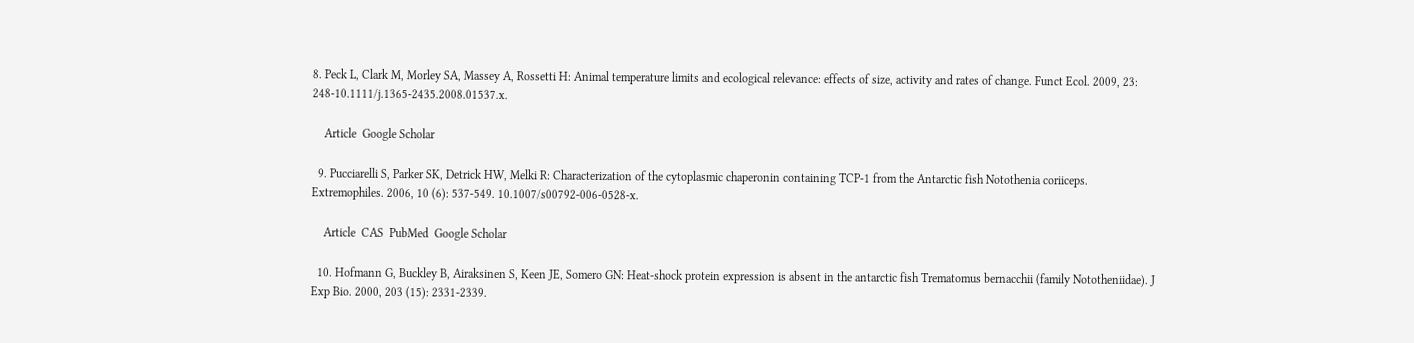8. Peck L, Clark M, Morley SA, Massey A, Rossetti H: Animal temperature limits and ecological relevance: effects of size, activity and rates of change. Funct Ecol. 2009, 23: 248-10.1111/j.1365-2435.2008.01537.x.

    Article  Google Scholar

  9. Pucciarelli S, Parker SK, Detrick HW, Melki R: Characterization of the cytoplasmic chaperonin containing TCP-1 from the Antarctic fish Notothenia coriiceps. Extremophiles. 2006, 10 (6): 537-549. 10.1007/s00792-006-0528-x.

    Article  CAS  PubMed  Google Scholar

  10. Hofmann G, Buckley B, Airaksinen S, Keen JE, Somero GN: Heat-shock protein expression is absent in the antarctic fish Trematomus bernacchii (family Nototheniidae). J Exp Bio. 2000, 203 (15): 2331-2339.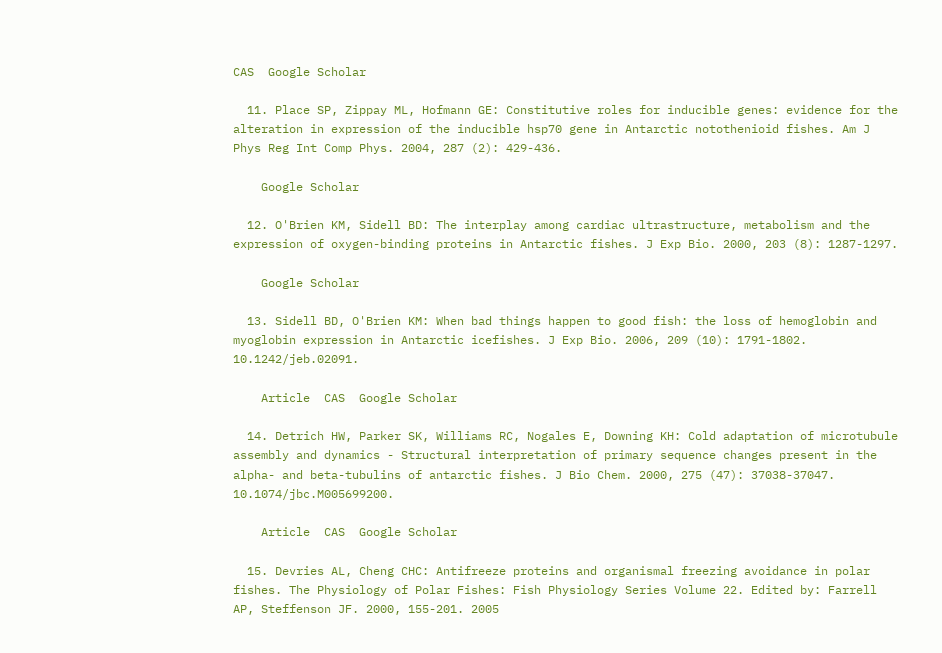CAS  Google Scholar

  11. Place SP, Zippay ML, Hofmann GE: Constitutive roles for inducible genes: evidence for the alteration in expression of the inducible hsp70 gene in Antarctic notothenioid fishes. Am J Phys Reg Int Comp Phys. 2004, 287 (2): 429-436.

    Google Scholar

  12. O'Brien KM, Sidell BD: The interplay among cardiac ultrastructure, metabolism and the expression of oxygen-binding proteins in Antarctic fishes. J Exp Bio. 2000, 203 (8): 1287-1297.

    Google Scholar

  13. Sidell BD, O'Brien KM: When bad things happen to good fish: the loss of hemoglobin and myoglobin expression in Antarctic icefishes. J Exp Bio. 2006, 209 (10): 1791-1802. 10.1242/jeb.02091.

    Article  CAS  Google Scholar

  14. Detrich HW, Parker SK, Williams RC, Nogales E, Downing KH: Cold adaptation of microtubule assembly and dynamics - Structural interpretation of primary sequence changes present in the alpha- and beta-tubulins of antarctic fishes. J Bio Chem. 2000, 275 (47): 37038-37047. 10.1074/jbc.M005699200.

    Article  CAS  Google Scholar

  15. Devries AL, Cheng CHC: Antifreeze proteins and organismal freezing avoidance in polar fishes. The Physiology of Polar Fishes: Fish Physiology Series Volume 22. Edited by: Farrell AP, Steffenson JF. 2000, 155-201. 2005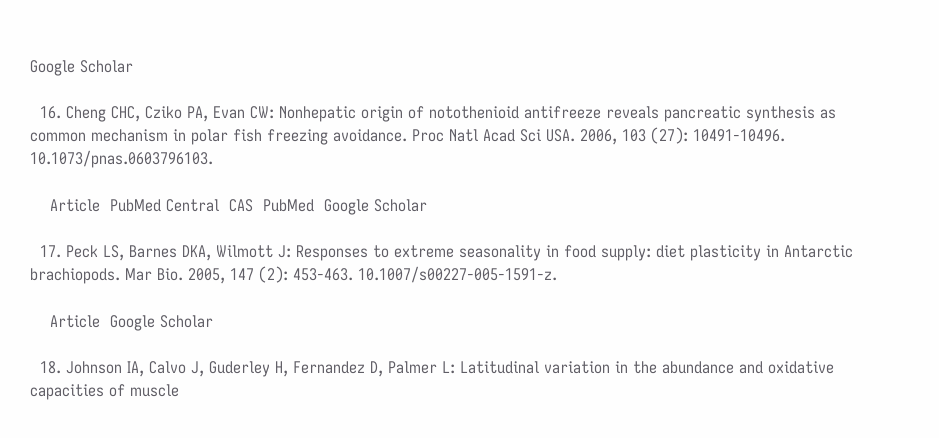Google Scholar

  16. Cheng CHC, Cziko PA, Evan CW: Nonhepatic origin of notothenioid antifreeze reveals pancreatic synthesis as common mechanism in polar fish freezing avoidance. Proc Natl Acad Sci USA. 2006, 103 (27): 10491-10496. 10.1073/pnas.0603796103.

    Article  PubMed Central  CAS  PubMed  Google Scholar

  17. Peck LS, Barnes DKA, Wilmott J: Responses to extreme seasonality in food supply: diet plasticity in Antarctic brachiopods. Mar Bio. 2005, 147 (2): 453-463. 10.1007/s00227-005-1591-z.

    Article  Google Scholar

  18. Johnson IA, Calvo J, Guderley H, Fernandez D, Palmer L: Latitudinal variation in the abundance and oxidative capacities of muscle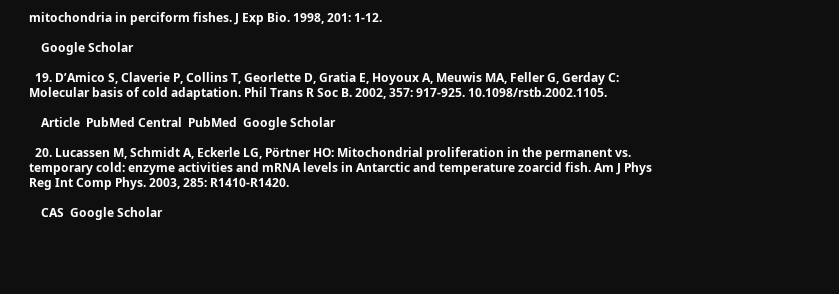mitochondria in perciform fishes. J Exp Bio. 1998, 201: 1-12.

    Google Scholar

  19. D’Amico S, Claverie P, Collins T, Georlette D, Gratia E, Hoyoux A, Meuwis MA, Feller G, Gerday C: Molecular basis of cold adaptation. Phil Trans R Soc B. 2002, 357: 917-925. 10.1098/rstb.2002.1105.

    Article  PubMed Central  PubMed  Google Scholar

  20. Lucassen M, Schmidt A, Eckerle LG, Pörtner HO: Mitochondrial proliferation in the permanent vs. temporary cold: enzyme activities and mRNA levels in Antarctic and temperature zoarcid fish. Am J Phys Reg Int Comp Phys. 2003, 285: R1410-R1420.

    CAS  Google Scholar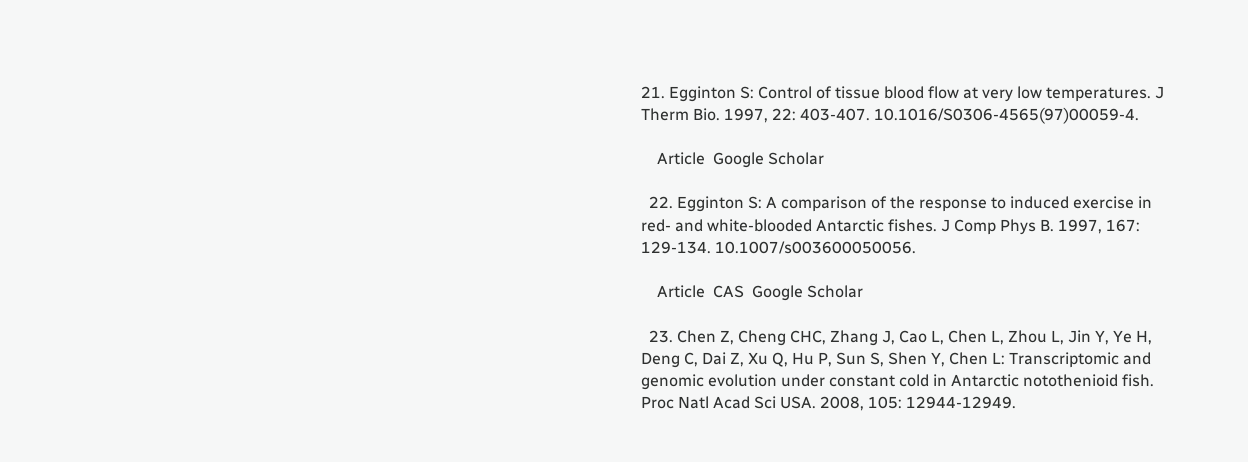21. Egginton S: Control of tissue blood flow at very low temperatures. J Therm Bio. 1997, 22: 403-407. 10.1016/S0306-4565(97)00059-4.

    Article  Google Scholar

  22. Egginton S: A comparison of the response to induced exercise in red- and white-blooded Antarctic fishes. J Comp Phys B. 1997, 167: 129-134. 10.1007/s003600050056.

    Article  CAS  Google Scholar

  23. Chen Z, Cheng CHC, Zhang J, Cao L, Chen L, Zhou L, Jin Y, Ye H, Deng C, Dai Z, Xu Q, Hu P, Sun S, Shen Y, Chen L: Transcriptomic and genomic evolution under constant cold in Antarctic notothenioid fish. Proc Natl Acad Sci USA. 2008, 105: 12944-12949.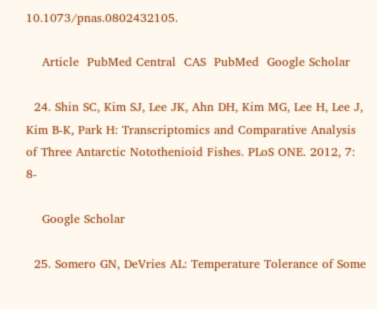10.1073/pnas.0802432105.

    Article  PubMed Central  CAS  PubMed  Google Scholar

  24. Shin SC, Kim SJ, Lee JK, Ahn DH, Kim MG, Lee H, Lee J, Kim B-K, Park H: Transcriptomics and Comparative Analysis of Three Antarctic Notothenioid Fishes. PLoS ONE. 2012, 7: 8-

    Google Scholar

  25. Somero GN, DeVries AL: Temperature Tolerance of Some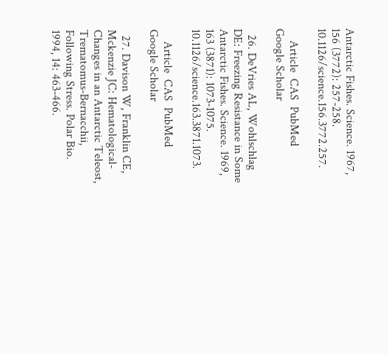Antarctic Fishes. Science. 1967, 156 (3772): 257-258. 10.1126/science.156.3772.257.

    Article  CAS  PubMed  Google Scholar

  26. DeVries AL, Wohlschlag DE: Freezing Resistance in Some Antarctic Fishes. Science. 1969, 163 (3871): 1073-1075. 10.1126/science.163.3871.1073.

    Article  CAS  PubMed  Google Scholar

  27. Davison W, Franklin CE, Mckenzie JC: Hematological-Changes in an Antarctic Teleost, Trematomus-Bernacchii, Following Stress. Polar Bio. 1994, 14: 463-466.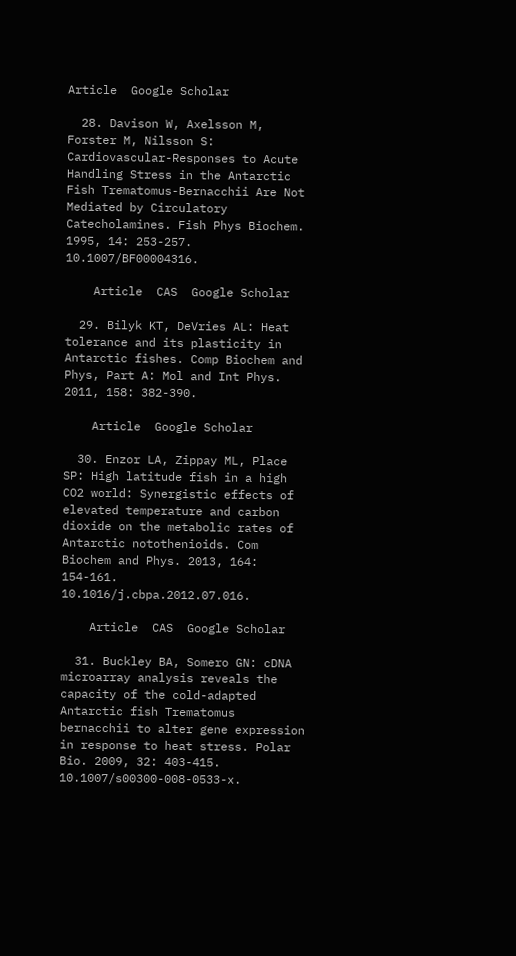Article  Google Scholar

  28. Davison W, Axelsson M, Forster M, Nilsson S: Cardiovascular-Responses to Acute Handling Stress in the Antarctic Fish Trematomus-Bernacchii Are Not Mediated by Circulatory Catecholamines. Fish Phys Biochem. 1995, 14: 253-257. 10.1007/BF00004316.

    Article  CAS  Google Scholar

  29. Bilyk KT, DeVries AL: Heat tolerance and its plasticity in Antarctic fishes. Comp Biochem and Phys, Part A: Mol and Int Phys. 2011, 158: 382-390.

    Article  Google Scholar

  30. Enzor LA, Zippay ML, Place SP: High latitude fish in a high CO2 world: Synergistic effects of elevated temperature and carbon dioxide on the metabolic rates of Antarctic notothenioids. Com Biochem and Phys. 2013, 164: 154-161. 10.1016/j.cbpa.2012.07.016.

    Article  CAS  Google Scholar

  31. Buckley BA, Somero GN: cDNA microarray analysis reveals the capacity of the cold-adapted Antarctic fish Trematomus bernacchii to alter gene expression in response to heat stress. Polar Bio. 2009, 32: 403-415. 10.1007/s00300-008-0533-x.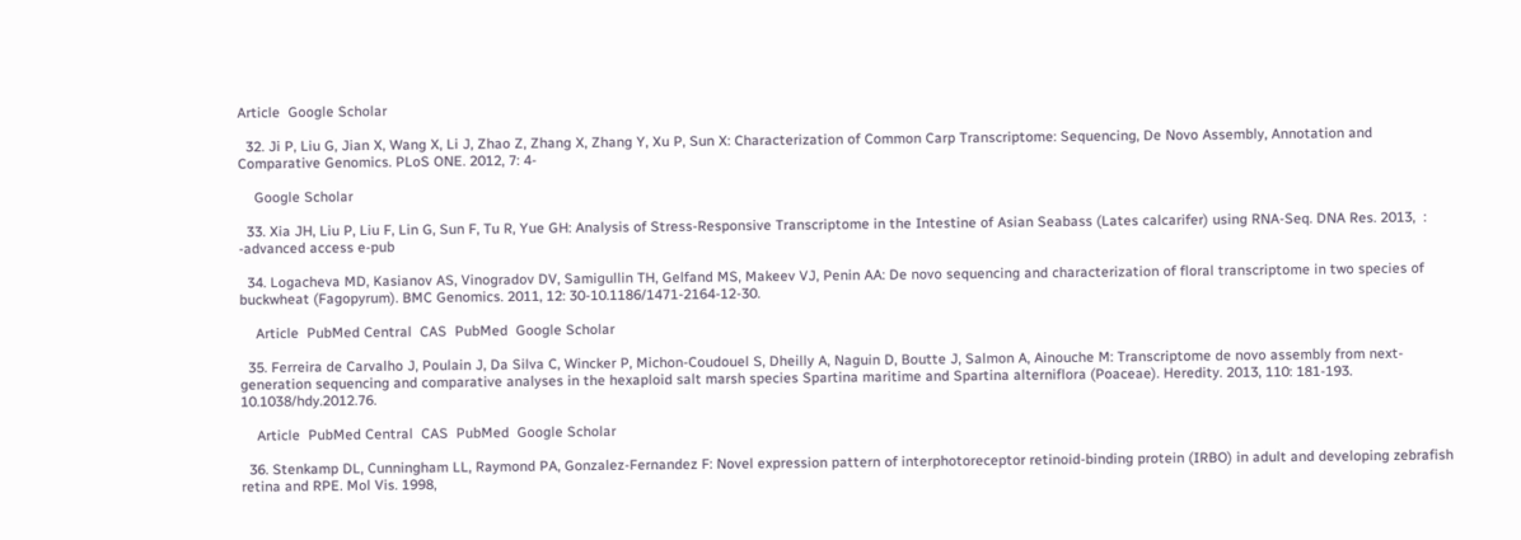Article  Google Scholar

  32. Ji P, Liu G, Jian X, Wang X, Li J, Zhao Z, Zhang X, Zhang Y, Xu P, Sun X: Characterization of Common Carp Transcriptome: Sequencing, De Novo Assembly, Annotation and Comparative Genomics. PLoS ONE. 2012, 7: 4-

    Google Scholar

  33. Xia JH, Liu P, Liu F, Lin G, Sun F, Tu R, Yue GH: Analysis of Stress-Responsive Transcriptome in the Intestine of Asian Seabass (Lates calcarifer) using RNA-Seq. DNA Res. 2013,  :  -advanced access e-pub

  34. Logacheva MD, Kasianov AS, Vinogradov DV, Samigullin TH, Gelfand MS, Makeev VJ, Penin AA: De novo sequencing and characterization of floral transcriptome in two species of buckwheat (Fagopyrum). BMC Genomics. 2011, 12: 30-10.1186/1471-2164-12-30.

    Article  PubMed Central  CAS  PubMed  Google Scholar

  35. Ferreira de Carvalho J, Poulain J, Da Silva C, Wincker P, Michon-Coudouel S, Dheilly A, Naguin D, Boutte J, Salmon A, Ainouche M: Transcriptome de novo assembly from next-generation sequencing and comparative analyses in the hexaploid salt marsh species Spartina maritime and Spartina alterniflora (Poaceae). Heredity. 2013, 110: 181-193. 10.1038/hdy.2012.76.

    Article  PubMed Central  CAS  PubMed  Google Scholar

  36. Stenkamp DL, Cunningham LL, Raymond PA, Gonzalez-Fernandez F: Novel expression pattern of interphotoreceptor retinoid-binding protein (IRBO) in adult and developing zebrafish retina and RPE. Mol Vis. 1998,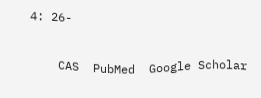4: 26-

    CAS  PubMed  Google Scholar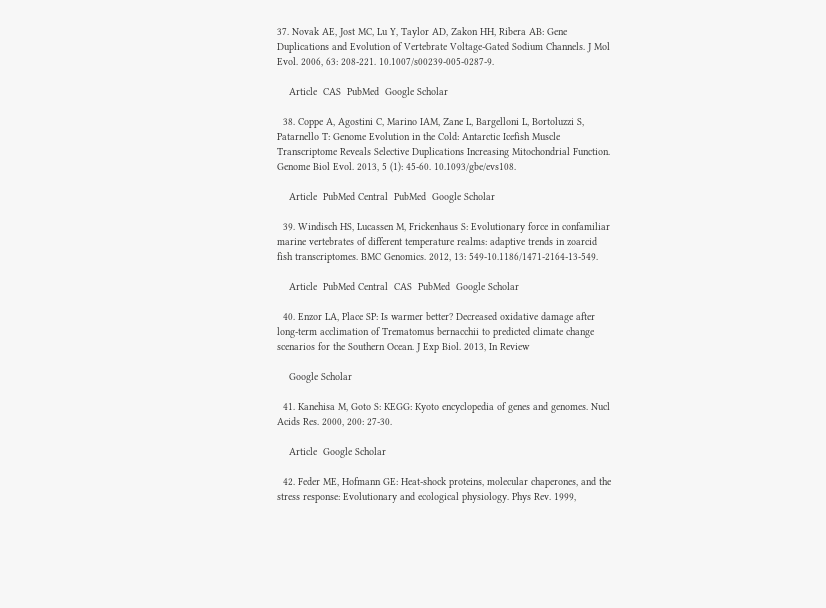37. Novak AE, Jost MC, Lu Y, Taylor AD, Zakon HH, Ribera AB: Gene Duplications and Evolution of Vertebrate Voltage-Gated Sodium Channels. J Mol Evol. 2006, 63: 208-221. 10.1007/s00239-005-0287-9.

    Article  CAS  PubMed  Google Scholar

  38. Coppe A, Agostini C, Marino IAM, Zane L, Bargelloni L, Bortoluzzi S, Patarnello T: Genome Evolution in the Cold: Antarctic Icefish Muscle Transcriptome Reveals Selective Duplications Increasing Mitochondrial Function. Genome Biol Evol. 2013, 5 (1): 45-60. 10.1093/gbe/evs108.

    Article  PubMed Central  PubMed  Google Scholar

  39. Windisch HS, Lucassen M, Frickenhaus S: Evolutionary force in confamiliar marine vertebrates of different temperature realms: adaptive trends in zoarcid fish transcriptomes. BMC Genomics. 2012, 13: 549-10.1186/1471-2164-13-549.

    Article  PubMed Central  CAS  PubMed  Google Scholar

  40. Enzor LA, Place SP: Is warmer better? Decreased oxidative damage after long-term acclimation of Trematomus bernacchii to predicted climate change scenarios for the Southern Ocean. J Exp Biol. 2013, In Review

    Google Scholar

  41. Kanehisa M, Goto S: KEGG: Kyoto encyclopedia of genes and genomes. Nucl Acids Res. 2000, 200: 27-30.

    Article  Google Scholar

  42. Feder ME, Hofmann GE: Heat-shock proteins, molecular chaperones, and the stress response: Evolutionary and ecological physiology. Phys Rev. 1999,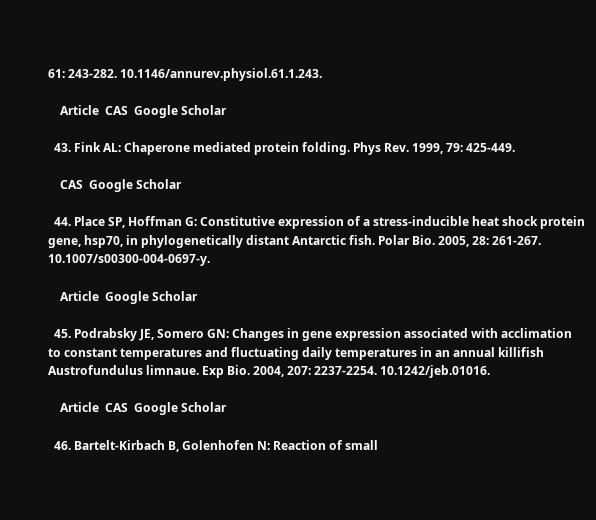61: 243-282. 10.1146/annurev.physiol.61.1.243.

    Article  CAS  Google Scholar

  43. Fink AL: Chaperone mediated protein folding. Phys Rev. 1999, 79: 425-449.

    CAS  Google Scholar

  44. Place SP, Hoffman G: Constitutive expression of a stress-inducible heat shock protein gene, hsp70, in phylogenetically distant Antarctic fish. Polar Bio. 2005, 28: 261-267. 10.1007/s00300-004-0697-y.

    Article  Google Scholar

  45. Podrabsky JE, Somero GN: Changes in gene expression associated with acclimation to constant temperatures and fluctuating daily temperatures in an annual killifish Austrofundulus limnaue. Exp Bio. 2004, 207: 2237-2254. 10.1242/jeb.01016.

    Article  CAS  Google Scholar

  46. Bartelt-Kirbach B, Golenhofen N: Reaction of small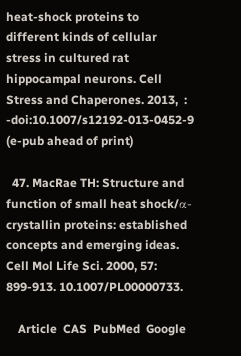heat-shock proteins to different kinds of cellular stress in cultured rat hippocampal neurons. Cell Stress and Chaperones. 2013,  :  -doi:10.1007/s12192-013-0452-9 (e-pub ahead of print)

  47. MacRae TH: Structure and function of small heat shock/α-crystallin proteins: established concepts and emerging ideas. Cell Mol Life Sci. 2000, 57: 899-913. 10.1007/PL00000733.

    Article  CAS  PubMed  Google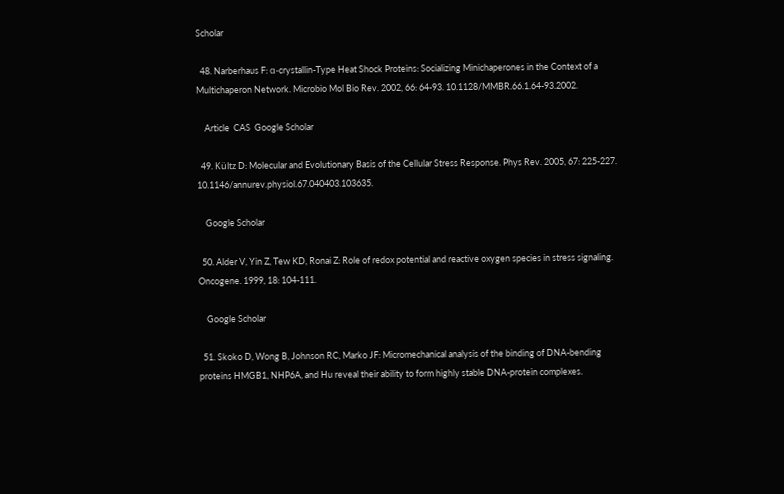Scholar

  48. Narberhaus F: α-crystallin-Type Heat Shock Proteins: Socializing Minichaperones in the Context of a Multichaperon Network. Microbio Mol Bio Rev. 2002, 66: 64-93. 10.1128/MMBR.66.1.64-93.2002.

    Article  CAS  Google Scholar

  49. Kültz D: Molecular and Evolutionary Basis of the Cellular Stress Response. Phys Rev. 2005, 67: 225-227. 10.1146/annurev.physiol.67.040403.103635.

    Google Scholar

  50. Alder V, Yin Z, Tew KD, Ronai Z: Role of redox potential and reactive oxygen species in stress signaling. Oncogene. 1999, 18: 104-111.

    Google Scholar

  51. Skoko D, Wong B, Johnson RC, Marko JF: Micromechanical analysis of the binding of DNA-bending proteins HMGB1, NHP6A, and Hu reveal their ability to form highly stable DNA-protein complexes.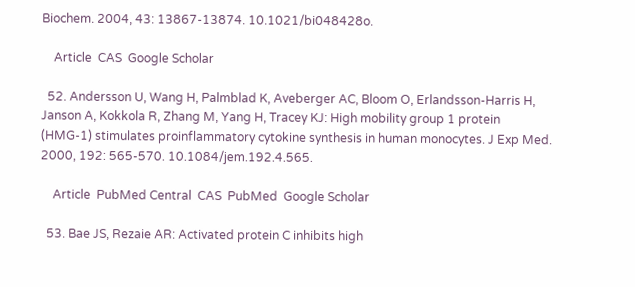Biochem. 2004, 43: 13867-13874. 10.1021/bi048428o.

    Article  CAS  Google Scholar

  52. Andersson U, Wang H, Palmblad K, Aveberger AC, Bloom O, Erlandsson-Harris H, Janson A, Kokkola R, Zhang M, Yang H, Tracey KJ: High mobility group 1 protein (HMG-1) stimulates proinflammatory cytokine synthesis in human monocytes. J Exp Med. 2000, 192: 565-570. 10.1084/jem.192.4.565.

    Article  PubMed Central  CAS  PubMed  Google Scholar

  53. Bae JS, Rezaie AR: Activated protein C inhibits high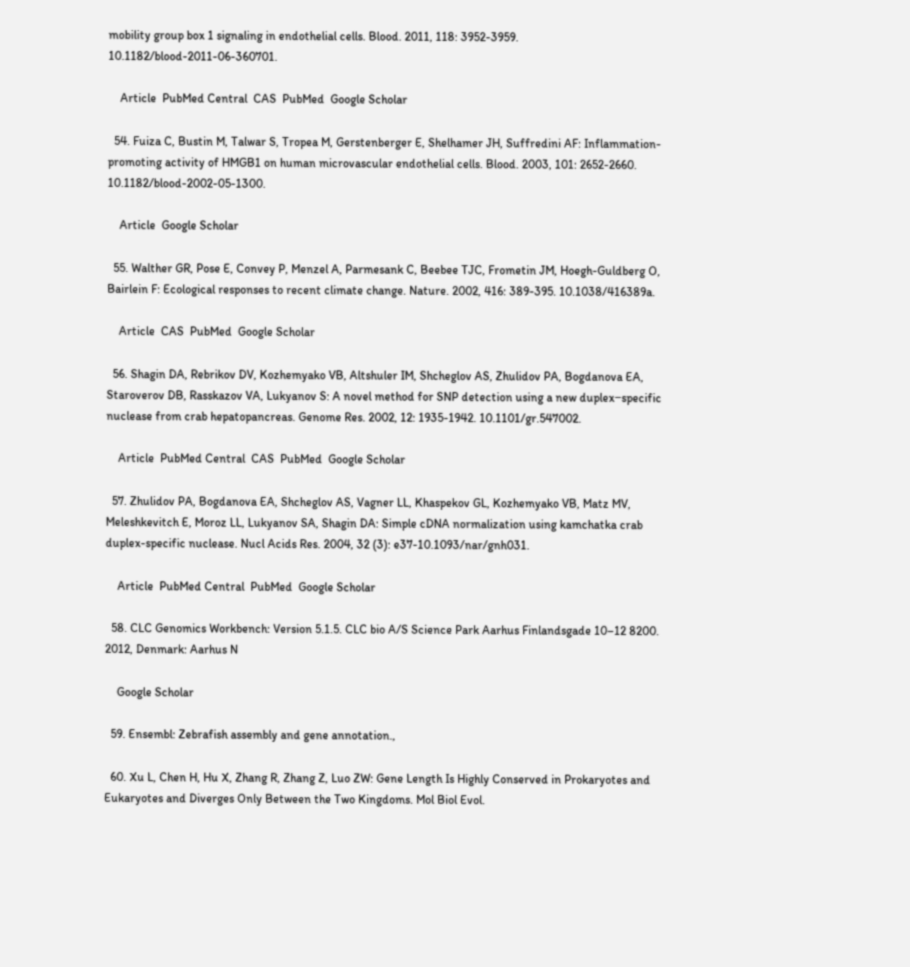mobility group box 1 signaling in endothelial cells. Blood. 2011, 118: 3952-3959. 10.1182/blood-2011-06-360701.

    Article  PubMed Central  CAS  PubMed  Google Scholar

  54. Fuiza C, Bustin M, Talwar S, Tropea M, Gerstenberger E, Shelhamer JH, Suffredini AF: Inflammation-promoting activity of HMGB1 on human microvascular endothelial cells. Blood. 2003, 101: 2652-2660. 10.1182/blood-2002-05-1300.

    Article  Google Scholar

  55. Walther GR, Pose E, Convey P, Menzel A, Parmesank C, Beebee TJC, Frometin JM, Hoegh-Guldberg O, Bairlein F: Ecological responses to recent climate change. Nature. 2002, 416: 389-395. 10.1038/416389a.

    Article  CAS  PubMed  Google Scholar

  56. Shagin DA, Rebrikov DV, Kozhemyako VB, Altshuler IM, Shcheglov AS, Zhulidov PA, Bogdanova EA, Staroverov DB, Rasskazov VA, Lukyanov S: A novel method for SNP detection using a new duplex‒specific nuclease from crab hepatopancreas. Genome Res. 2002, 12: 1935-1942. 10.1101/gr.547002.

    Article  PubMed Central  CAS  PubMed  Google Scholar

  57. Zhulidov PA, Bogdanova EA, Shcheglov AS, Vagner LL, Khaspekov GL, Kozhemyako VB, Matz MV, Meleshkevitch E, Moroz LL, Lukyanov SA, Shagin DA: Simple cDNA normalization using kamchatka crab duplex-specific nuclease. Nucl Acids Res. 2004, 32 (3): e37-10.1093/nar/gnh031.

    Article  PubMed Central  PubMed  Google Scholar

  58. CLC Genomics Workbench: Version 5.1.5. CLC bio A/S Science Park Aarhus Finlandsgade 10–12 8200. 2012, Denmark: Aarhus N

    Google Scholar

  59. Ensembl: Zebrafish assembly and gene annotation.,

  60. Xu L, Chen H, Hu X, Zhang R, Zhang Z, Luo ZW: Gene Length Is Highly Conserved in Prokaryotes and Eukaryotes and Diverges Only Between the Two Kingdoms. Mol Biol Evol.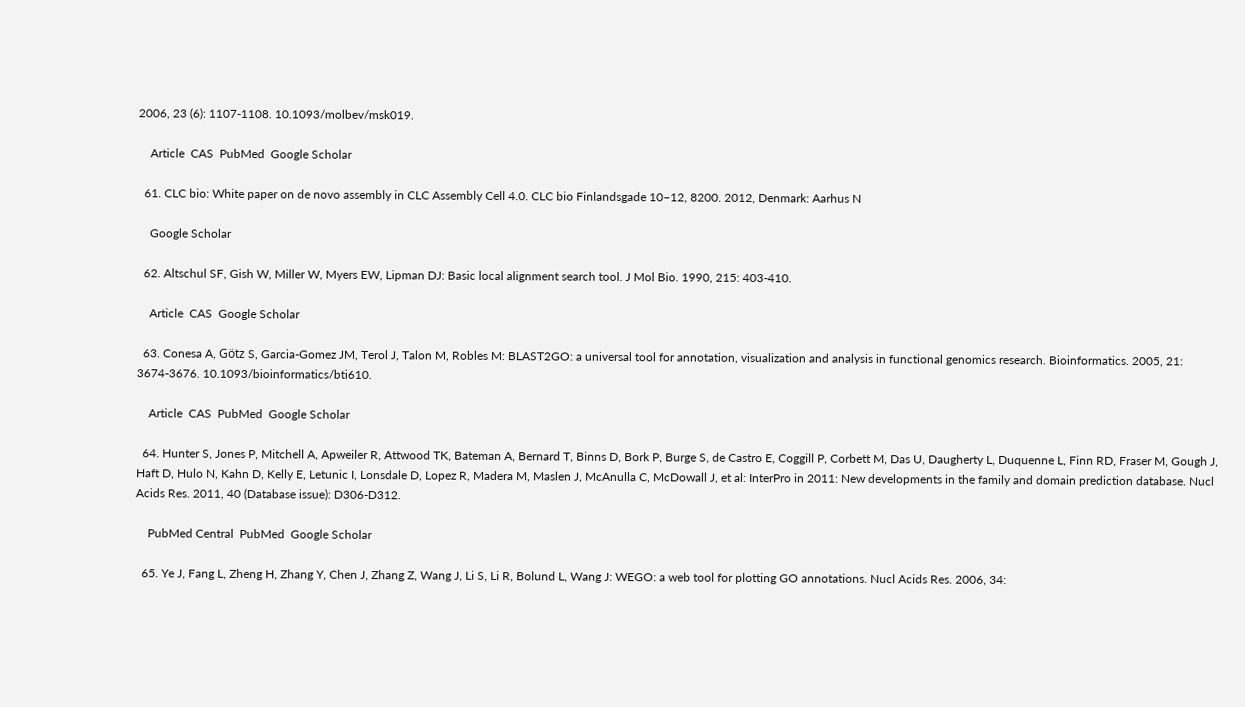2006, 23 (6): 1107-1108. 10.1093/molbev/msk019.

    Article  CAS  PubMed  Google Scholar

  61. CLC bio: White paper on de novo assembly in CLC Assembly Cell 4.0. CLC bio Finlandsgade 10–12, 8200. 2012, Denmark: Aarhus N

    Google Scholar

  62. Altschul SF, Gish W, Miller W, Myers EW, Lipman DJ: Basic local alignment search tool. J Mol Bio. 1990, 215: 403-410.

    Article  CAS  Google Scholar

  63. Conesa A, Götz S, Garcia-Gomez JM, Terol J, Talon M, Robles M: BLAST2GO: a universal tool for annotation, visualization and analysis in functional genomics research. Bioinformatics. 2005, 21: 3674-3676. 10.1093/bioinformatics/bti610.

    Article  CAS  PubMed  Google Scholar

  64. Hunter S, Jones P, Mitchell A, Apweiler R, Attwood TK, Bateman A, Bernard T, Binns D, Bork P, Burge S, de Castro E, Coggill P, Corbett M, Das U, Daugherty L, Duquenne L, Finn RD, Fraser M, Gough J, Haft D, Hulo N, Kahn D, Kelly E, Letunic I, Lonsdale D, Lopez R, Madera M, Maslen J, McAnulla C, McDowall J, et al: InterPro in 2011: New developments in the family and domain prediction database. Nucl Acids Res. 2011, 40 (Database issue): D306-D312.

    PubMed Central  PubMed  Google Scholar

  65. Ye J, Fang L, Zheng H, Zhang Y, Chen J, Zhang Z, Wang J, Li S, Li R, Bolund L, Wang J: WEGO: a web tool for plotting GO annotations. Nucl Acids Res. 2006, 34: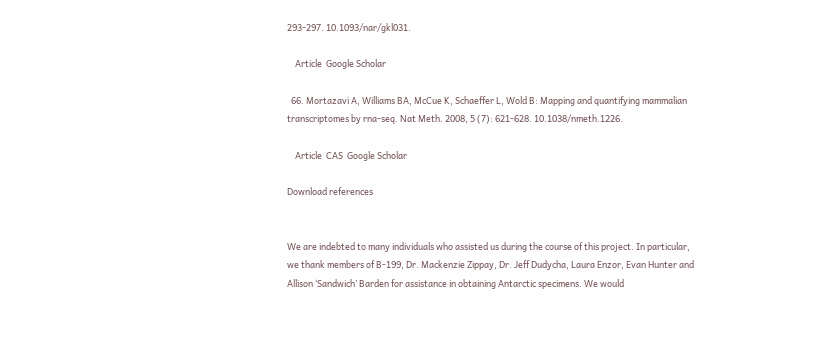293-297. 10.1093/nar/gkl031.

    Article  Google Scholar

  66. Mortazavi A, Williams BA, McCue K, Schaeffer L, Wold B: Mapping and quantifying mammalian transcriptomes by rna-seq. Nat Meth. 2008, 5 (7): 621-628. 10.1038/nmeth.1226.

    Article  CAS  Google Scholar

Download references


We are indebted to many individuals who assisted us during the course of this project. In particular, we thank members of B-199, Dr. Mackenzie Zippay, Dr. Jeff Dudycha, Laura Enzor, Evan Hunter and Allison ‘Sandwich’ Barden for assistance in obtaining Antarctic specimens. We would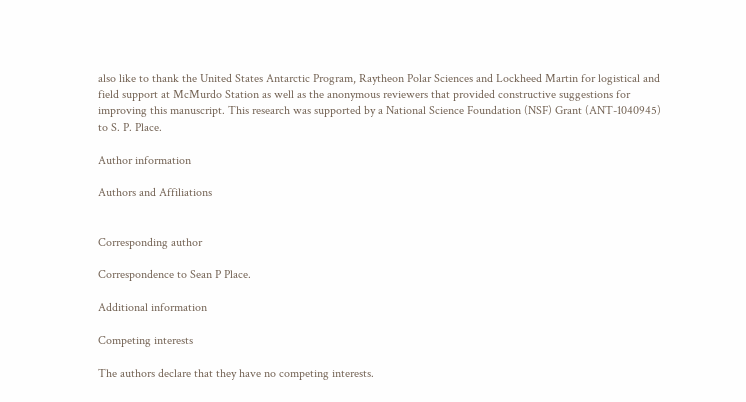also like to thank the United States Antarctic Program, Raytheon Polar Sciences and Lockheed Martin for logistical and field support at McMurdo Station as well as the anonymous reviewers that provided constructive suggestions for improving this manuscript. This research was supported by a National Science Foundation (NSF) Grant (ANT-1040945) to S. P. Place.

Author information

Authors and Affiliations


Corresponding author

Correspondence to Sean P Place.

Additional information

Competing interests

The authors declare that they have no competing interests.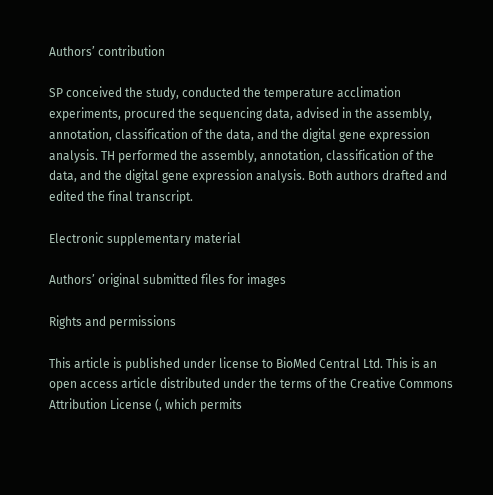Authors’ contribution

SP conceived the study, conducted the temperature acclimation experiments, procured the sequencing data, advised in the assembly, annotation, classification of the data, and the digital gene expression analysis. TH performed the assembly, annotation, classification of the data, and the digital gene expression analysis. Both authors drafted and edited the final transcript.

Electronic supplementary material

Authors’ original submitted files for images

Rights and permissions

This article is published under license to BioMed Central Ltd. This is an open access article distributed under the terms of the Creative Commons Attribution License (, which permits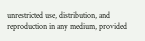unrestricted use, distribution, and reproduction in any medium, provided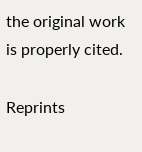the original work is properly cited.

Reprints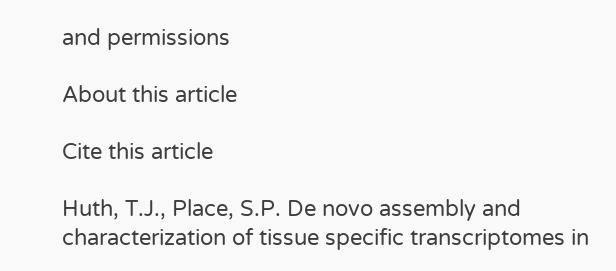and permissions

About this article

Cite this article

Huth, T.J., Place, S.P. De novo assembly and characterization of tissue specific transcriptomes in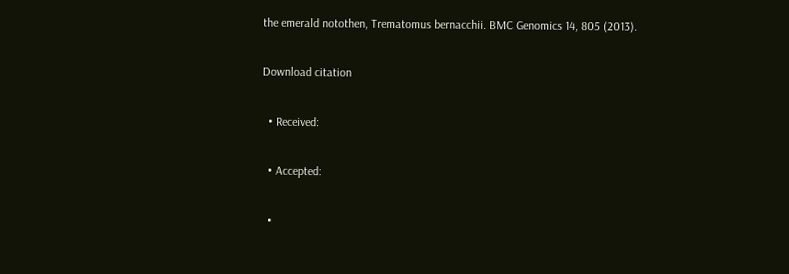the emerald notothen, Trematomus bernacchii. BMC Genomics 14, 805 (2013).

Download citation

  • Received:

  • Accepted:

  •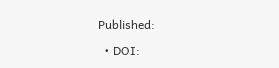Published:

  • DOI: